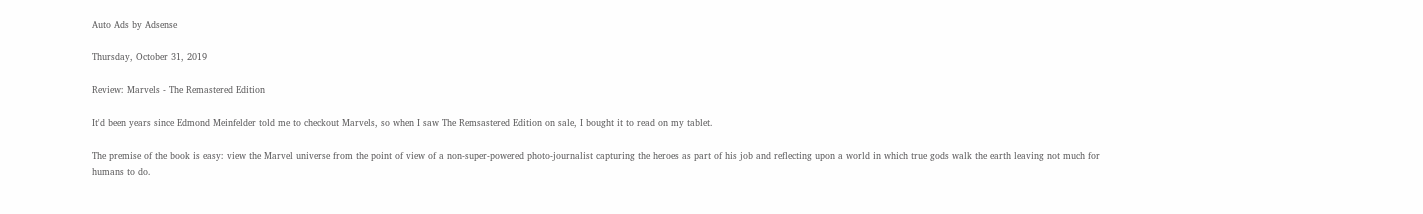Auto Ads by Adsense

Thursday, October 31, 2019

Review: Marvels - The Remastered Edition

It'd been years since Edmond Meinfelder told me to checkout Marvels, so when I saw The Remsastered Edition on sale, I bought it to read on my tablet.

The premise of the book is easy: view the Marvel universe from the point of view of a non-super-powered photo-journalist capturing the heroes as part of his job and reflecting upon a world in which true gods walk the earth leaving not much for humans to do.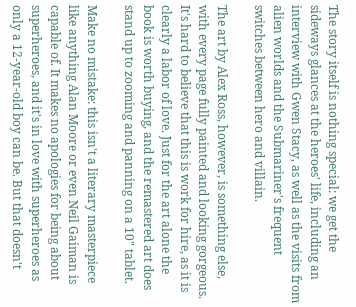The story itself is nothing special: we get the sideways glances at the heroes' life, including an interview with Gwen Stacy, as well as the visits from alien worlds and the Submariner's frequent switches between hero and villain.

The art by Alex Ross, however, is something else, with every page fully painted and looking gorgeous. It's hard to believe that this is work for hire, as it is clearly a labor of love. Just for the art alone the book is worth buying, and the remastered art does stand up to zooming and panning on a 10" tablet.

Make no mistake: this isn't a literary masterpiece like anything Alan Moore or even Neil Gaiman is capable of. It makes no apologies for being about superheroes, and it's in love with superheroes as only a 12-year-old boy can be. But that doesn't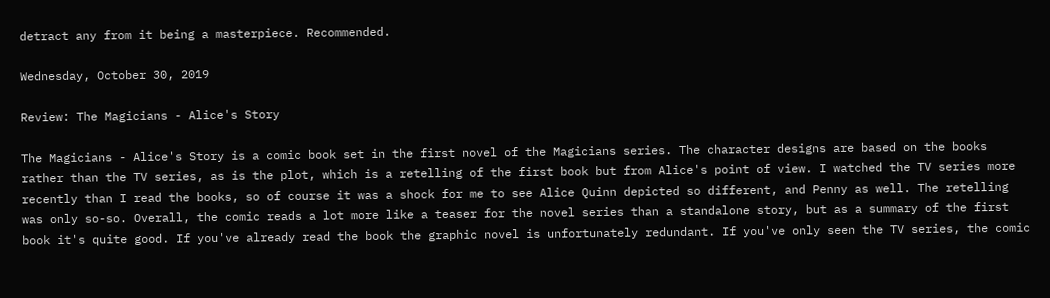detract any from it being a masterpiece. Recommended.

Wednesday, October 30, 2019

Review: The Magicians - Alice's Story

The Magicians - Alice's Story is a comic book set in the first novel of the Magicians series. The character designs are based on the books rather than the TV series, as is the plot, which is a retelling of the first book but from Alice's point of view. I watched the TV series more recently than I read the books, so of course it was a shock for me to see Alice Quinn depicted so different, and Penny as well. The retelling was only so-so. Overall, the comic reads a lot more like a teaser for the novel series than a standalone story, but as a summary of the first book it's quite good. If you've already read the book the graphic novel is unfortunately redundant. If you've only seen the TV series, the comic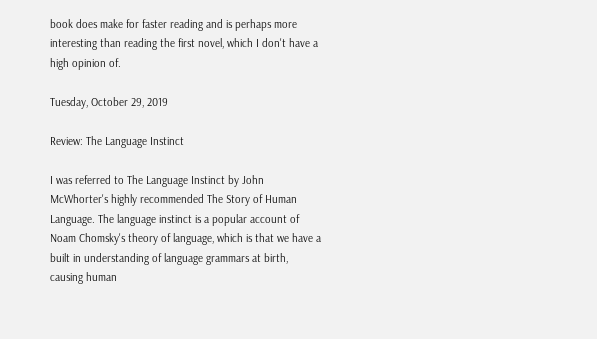book does make for faster reading and is perhaps more interesting than reading the first novel, which I don't have a high opinion of.

Tuesday, October 29, 2019

Review: The Language Instinct

I was referred to The Language Instinct by John McWhorter's highly recommended The Story of Human Language. The language instinct is a popular account of Noam Chomsky's theory of language, which is that we have a built in understanding of language grammars at birth, causing human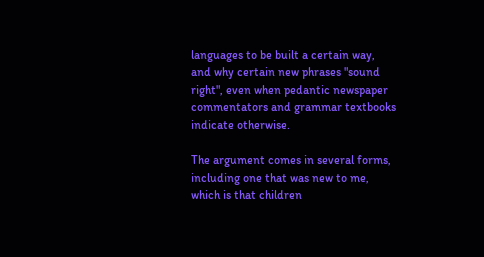languages to be built a certain way, and why certain new phrases "sound right", even when pedantic newspaper commentators and grammar textbooks indicate otherwise.

The argument comes in several forms, including one that was new to me, which is that children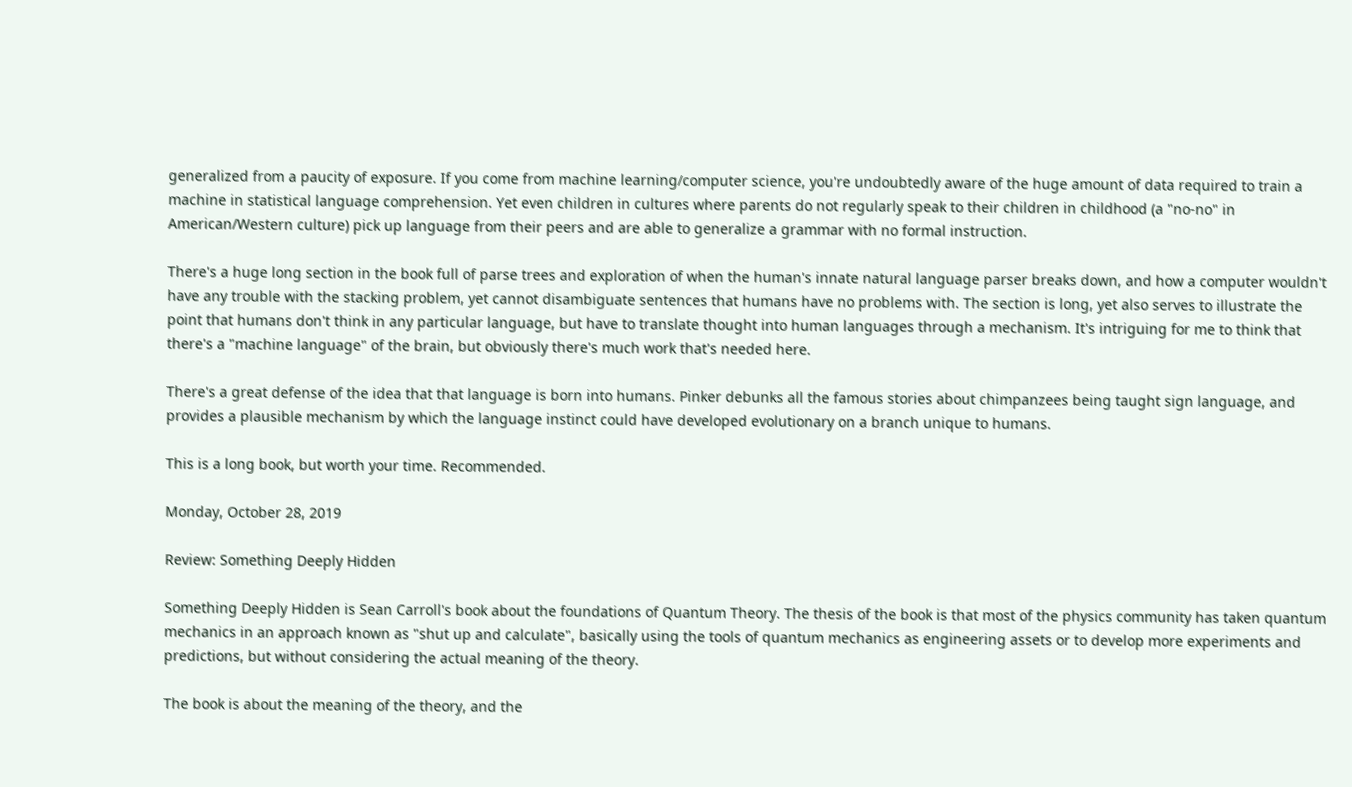generalized from a paucity of exposure. If you come from machine learning/computer science, you're undoubtedly aware of the huge amount of data required to train a machine in statistical language comprehension. Yet even children in cultures where parents do not regularly speak to their children in childhood (a "no-no" in American/Western culture) pick up language from their peers and are able to generalize a grammar with no formal instruction.

There's a huge long section in the book full of parse trees and exploration of when the human's innate natural language parser breaks down, and how a computer wouldn't have any trouble with the stacking problem, yet cannot disambiguate sentences that humans have no problems with. The section is long, yet also serves to illustrate the point that humans don't think in any particular language, but have to translate thought into human languages through a mechanism. It's intriguing for me to think that there's a "machine language" of the brain, but obviously there's much work that's needed here.

There's a great defense of the idea that that language is born into humans. Pinker debunks all the famous stories about chimpanzees being taught sign language, and provides a plausible mechanism by which the language instinct could have developed evolutionary on a branch unique to humans.

This is a long book, but worth your time. Recommended.

Monday, October 28, 2019

Review: Something Deeply Hidden

Something Deeply Hidden is Sean Carroll's book about the foundations of Quantum Theory. The thesis of the book is that most of the physics community has taken quantum mechanics in an approach known as "shut up and calculate", basically using the tools of quantum mechanics as engineering assets or to develop more experiments and predictions, but without considering the actual meaning of the theory.

The book is about the meaning of the theory, and the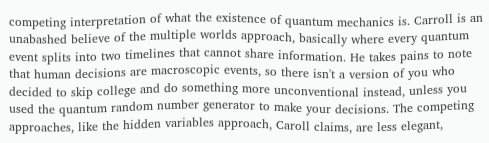competing interpretation of what the existence of quantum mechanics is. Carroll is an unabashed believe of the multiple worlds approach, basically where every quantum event splits into two timelines that cannot share information. He takes pains to note that human decisions are macroscopic events, so there isn't a version of you who decided to skip college and do something more unconventional instead, unless you used the quantum random number generator to make your decisions. The competing approaches, like the hidden variables approach, Caroll claims, are less elegant,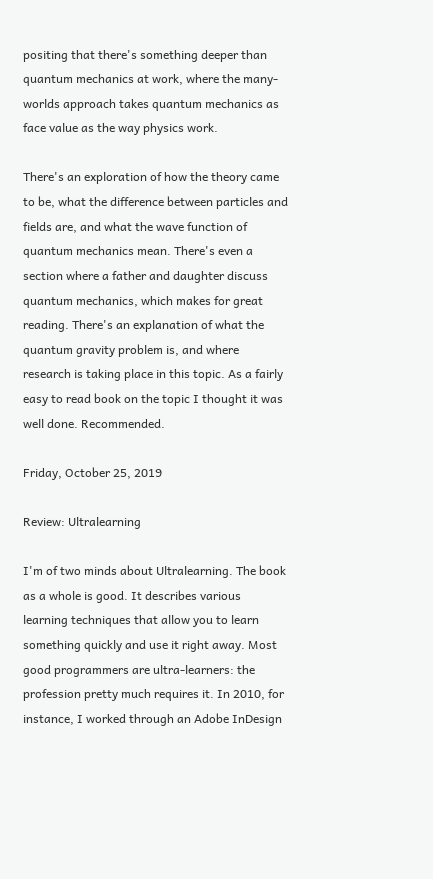positing that there's something deeper than quantum mechanics at work, where the many-worlds approach takes quantum mechanics as face value as the way physics work.

There's an exploration of how the theory came to be, what the difference between particles and fields are, and what the wave function of quantum mechanics mean. There's even a section where a father and daughter discuss quantum mechanics, which makes for great reading. There's an explanation of what the quantum gravity problem is, and where research is taking place in this topic. As a fairly easy to read book on the topic I thought it was well done. Recommended.

Friday, October 25, 2019

Review: Ultralearning

I'm of two minds about Ultralearning. The book as a whole is good. It describes various learning techniques that allow you to learn something quickly and use it right away. Most good programmers are ultra-learners: the profession pretty much requires it. In 2010, for instance, I worked through an Adobe InDesign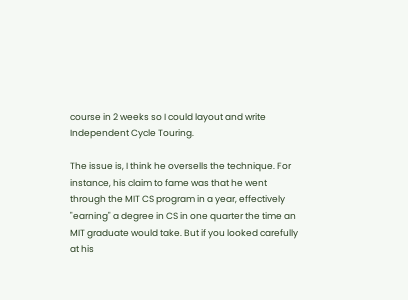course in 2 weeks so I could layout and write Independent Cycle Touring.

The issue is, I think he oversells the technique. For instance, his claim to fame was that he went through the MIT CS program in a year, effectively "earning" a degree in CS in one quarter the time an MIT graduate would take. But if you looked carefully at his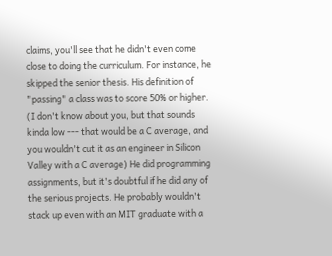claims, you'll see that he didn't even come close to doing the curriculum. For instance, he skipped the senior thesis. His definition of "passing" a class was to score 50% or higher. (I don't know about you, but that sounds kinda low --- that would be a C average, and you wouldn't cut it as an engineer in Silicon Valley with a C average) He did programming assignments, but it's doubtful if he did any of the serious projects. He probably wouldn't stack up even with an MIT graduate with a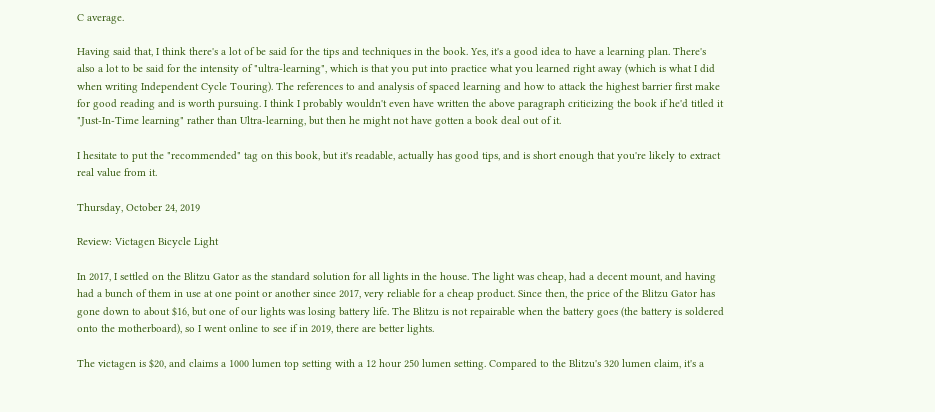C average.

Having said that, I think there's a lot of be said for the tips and techniques in the book. Yes, it's a good idea to have a learning plan. There's also a lot to be said for the intensity of "ultra-learning", which is that you put into practice what you learned right away (which is what I did when writing Independent Cycle Touring). The references to and analysis of spaced learning and how to attack the highest barrier first make for good reading and is worth pursuing. I think I probably wouldn't even have written the above paragraph criticizing the book if he'd titled it "Just-In-Time learning" rather than Ultra-learning, but then he might not have gotten a book deal out of it.

I hesitate to put the "recommended" tag on this book, but it's readable, actually has good tips, and is short enough that you're likely to extract real value from it.

Thursday, October 24, 2019

Review: Victagen Bicycle Light

In 2017, I settled on the Blitzu Gator as the standard solution for all lights in the house. The light was cheap, had a decent mount, and having had a bunch of them in use at one point or another since 2017, very reliable for a cheap product. Since then, the price of the Blitzu Gator has gone down to about $16, but one of our lights was losing battery life. The Blitzu is not repairable when the battery goes (the battery is soldered onto the motherboard), so I went online to see if in 2019, there are better lights.

The victagen is $20, and claims a 1000 lumen top setting with a 12 hour 250 lumen setting. Compared to the Blitzu's 320 lumen claim, it's a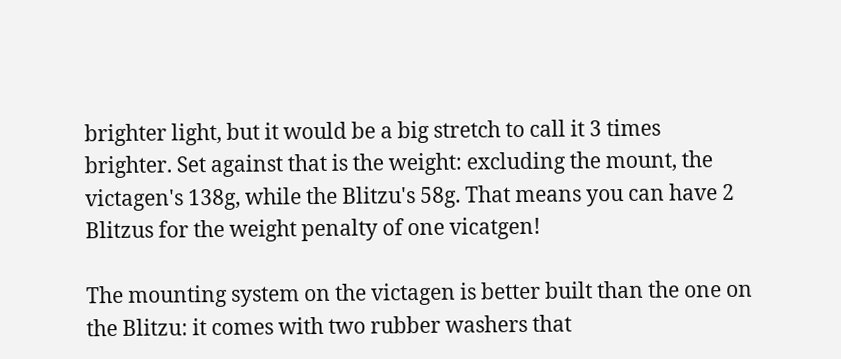brighter light, but it would be a big stretch to call it 3 times brighter. Set against that is the weight: excluding the mount, the victagen's 138g, while the Blitzu's 58g. That means you can have 2 Blitzus for the weight penalty of one vicatgen!

The mounting system on the victagen is better built than the one on the Blitzu: it comes with two rubber washers that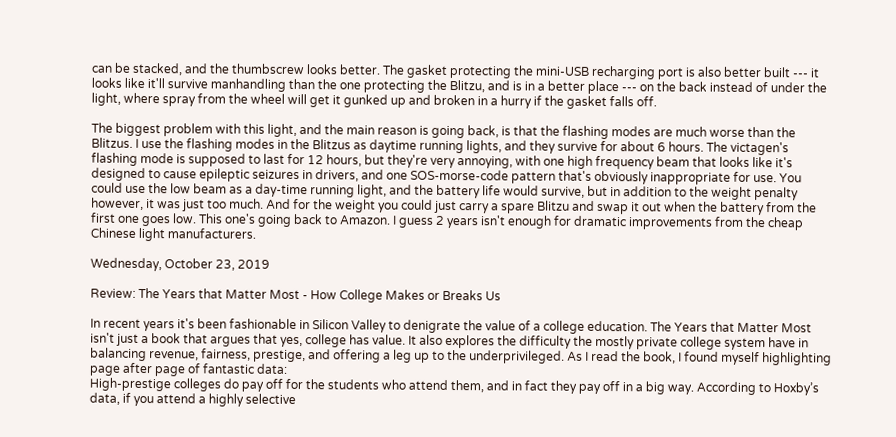can be stacked, and the thumbscrew looks better. The gasket protecting the mini-USB recharging port is also better built --- it looks like it'll survive manhandling than the one protecting the Blitzu, and is in a better place --- on the back instead of under the light, where spray from the wheel will get it gunked up and broken in a hurry if the gasket falls off.

The biggest problem with this light, and the main reason is going back, is that the flashing modes are much worse than the Blitzus. I use the flashing modes in the Blitzus as daytime running lights, and they survive for about 6 hours. The victagen's flashing mode is supposed to last for 12 hours, but they're very annoying, with one high frequency beam that looks like it's designed to cause epileptic seizures in drivers, and one SOS-morse-code pattern that's obviously inappropriate for use. You could use the low beam as a day-time running light, and the battery life would survive, but in addition to the weight penalty however, it was just too much. And for the weight you could just carry a spare Blitzu and swap it out when the battery from the first one goes low. This one's going back to Amazon. I guess 2 years isn't enough for dramatic improvements from the cheap Chinese light manufacturers.

Wednesday, October 23, 2019

Review: The Years that Matter Most - How College Makes or Breaks Us

In recent years it's been fashionable in Silicon Valley to denigrate the value of a college education. The Years that Matter Most isn't just a book that argues that yes, college has value. It also explores the difficulty the mostly private college system have in balancing revenue, fairness, prestige, and offering a leg up to the underprivileged. As I read the book, I found myself highlighting page after page of fantastic data:
High-prestige colleges do pay off for the students who attend them, and in fact they pay off in a big way. According to Hoxby’s data, if you attend a highly selective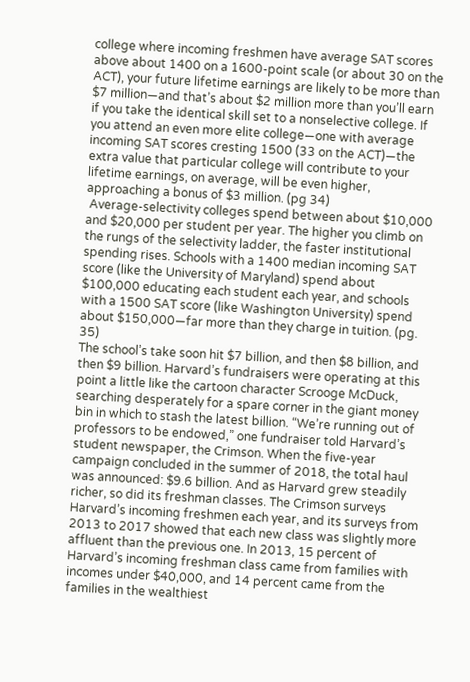college where incoming freshmen have average SAT scores above about 1400 on a 1600-point scale (or about 30 on the ACT), your future lifetime earnings are likely to be more than $7 million—and that’s about $2 million more than you’ll earn if you take the identical skill set to a nonselective college. If you attend an even more elite college—one with average incoming SAT scores cresting 1500 (33 on the ACT)—the extra value that particular college will contribute to your lifetime earnings, on average, will be even higher, approaching a bonus of $3 million. (pg 34)
 Average-selectivity colleges spend between about $10,000 and $20,000 per student per year. The higher you climb on the rungs of the selectivity ladder, the faster institutional spending rises. Schools with a 1400 median incoming SAT score (like the University of Maryland) spend about $100,000 educating each student each year, and schools with a 1500 SAT score (like Washington University) spend about $150,000—far more than they charge in tuition. (pg. 35)
The school’s take soon hit $7 billion, and then $8 billion, and then $9 billion. Harvard’s fundraisers were operating at this point a little like the cartoon character Scrooge McDuck, searching desperately for a spare corner in the giant money bin in which to stash the latest billion. “We’re running out of professors to be endowed,” one fundraiser told Harvard’s student newspaper, the Crimson. When the five-year campaign concluded in the summer of 2018, the total haul was announced: $9.6 billion. And as Harvard grew steadily richer, so did its freshman classes. The Crimson surveys Harvard’s incoming freshmen each year, and its surveys from 2013 to 2017 showed that each new class was slightly more affluent than the previous one. In 2013, 15 percent of Harvard’s incoming freshman class came from families with incomes under $40,000, and 14 percent came from the families in the wealthiest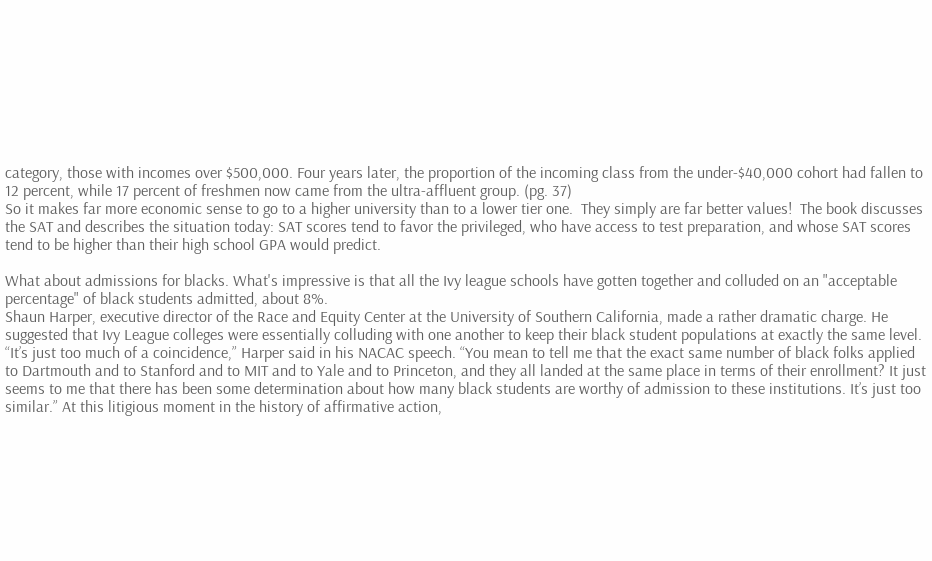category, those with incomes over $500,000. Four years later, the proportion of the incoming class from the under-$40,000 cohort had fallen to 12 percent, while 17 percent of freshmen now came from the ultra-affluent group. (pg. 37)
So it makes far more economic sense to go to a higher university than to a lower tier one.  They simply are far better values!  The book discusses the SAT and describes the situation today: SAT scores tend to favor the privileged, who have access to test preparation, and whose SAT scores tend to be higher than their high school GPA would predict.

What about admissions for blacks. What's impressive is that all the Ivy league schools have gotten together and colluded on an "acceptable percentage" of black students admitted, about 8%.
Shaun Harper, executive director of the Race and Equity Center at the University of Southern California, made a rather dramatic charge. He suggested that Ivy League colleges were essentially colluding with one another to keep their black student populations at exactly the same level. “It’s just too much of a coincidence,” Harper said in his NACAC speech. “You mean to tell me that the exact same number of black folks applied to Dartmouth and to Stanford and to MIT and to Yale and to Princeton, and they all landed at the same place in terms of their enrollment? It just seems to me that there has been some determination about how many black students are worthy of admission to these institutions. It’s just too similar.” At this litigious moment in the history of affirmative action,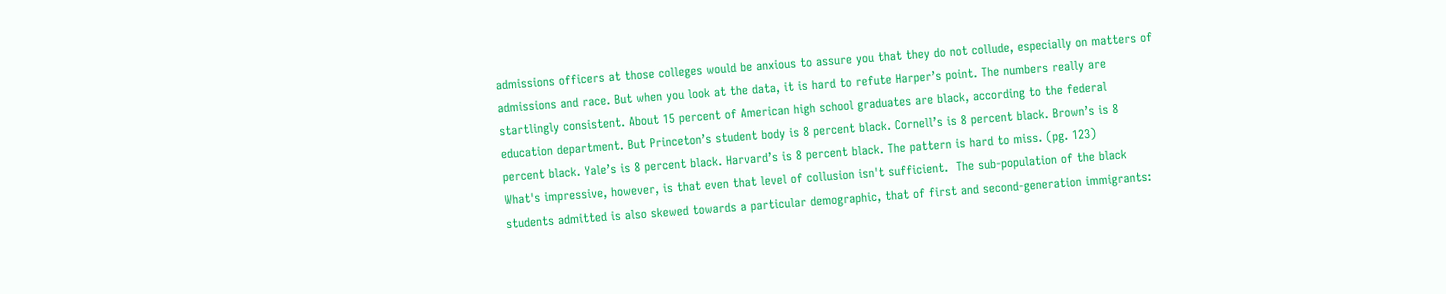admissions officers at those colleges would be anxious to assure you that they do not collude, especially on matters of admissions and race. But when you look at the data, it is hard to refute Harper’s point. The numbers really are startlingly consistent. About 15 percent of American high school graduates are black, according to the federal education department. But Princeton’s student body is 8 percent black. Cornell’s is 8 percent black. Brown’s is 8 percent black. Yale’s is 8 percent black. Harvard’s is 8 percent black. The pattern is hard to miss. (pg. 123)
What's impressive, however, is that even that level of collusion isn't sufficient.  The sub-population of the black students admitted is also skewed towards a particular demographic, that of first and second-generation immigrants: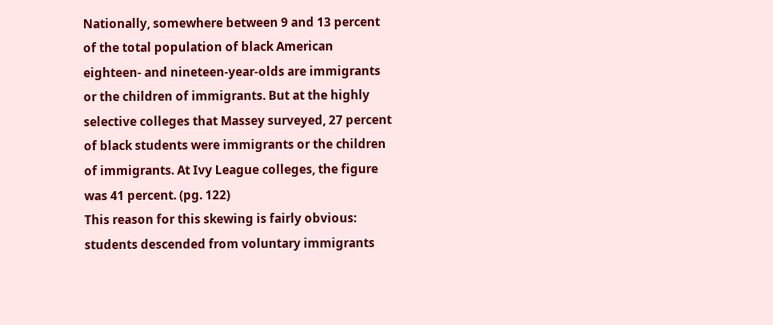Nationally, somewhere between 9 and 13 percent of the total population of black American eighteen- and nineteen-year-olds are immigrants or the children of immigrants. But at the highly selective colleges that Massey surveyed, 27 percent of black students were immigrants or the children of immigrants. At Ivy League colleges, the figure was 41 percent. (pg. 122)
This reason for this skewing is fairly obvious:
students descended from voluntary immigrants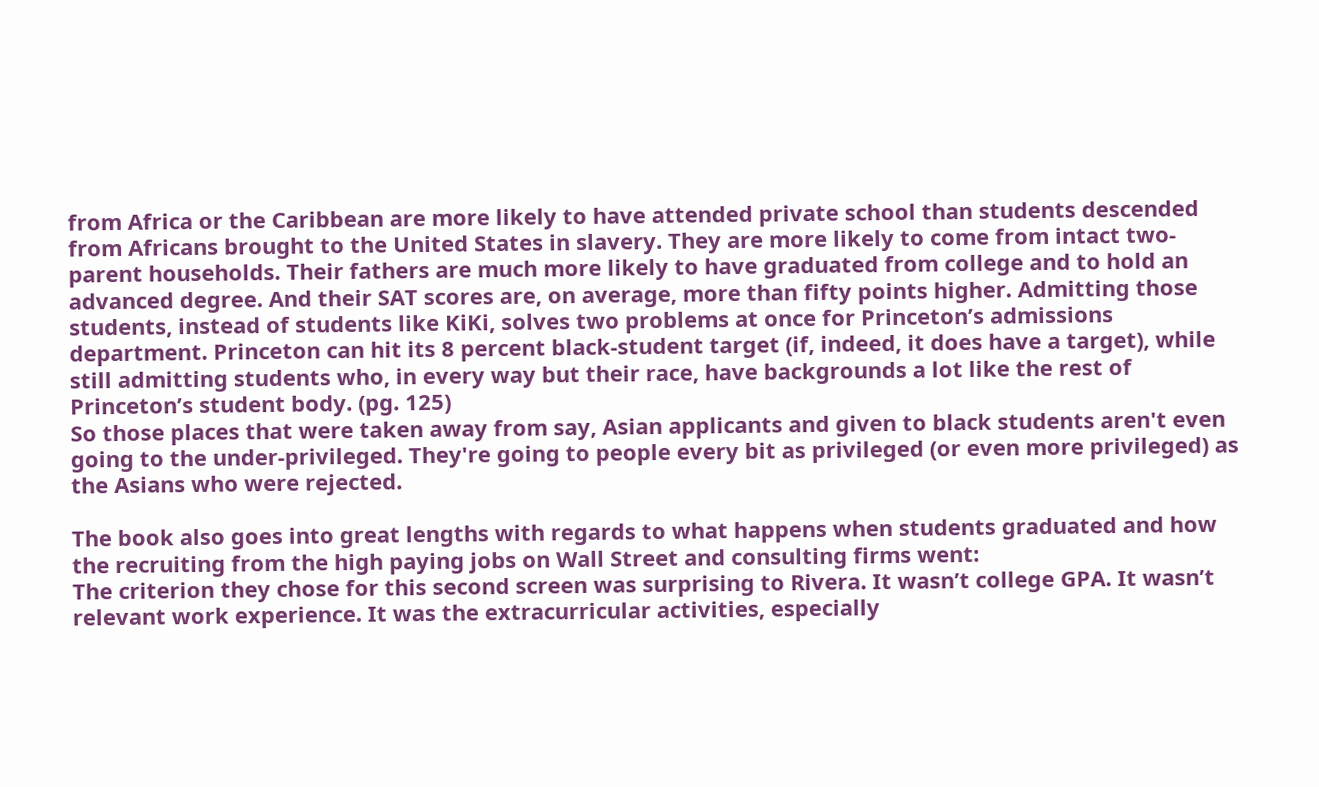from Africa or the Caribbean are more likely to have attended private school than students descended from Africans brought to the United States in slavery. They are more likely to come from intact two-parent households. Their fathers are much more likely to have graduated from college and to hold an advanced degree. And their SAT scores are, on average, more than fifty points higher. Admitting those students, instead of students like KiKi, solves two problems at once for Princeton’s admissions department. Princeton can hit its 8 percent black-student target (if, indeed, it does have a target), while still admitting students who, in every way but their race, have backgrounds a lot like the rest of Princeton’s student body. (pg. 125)
So those places that were taken away from say, Asian applicants and given to black students aren't even going to the under-privileged. They're going to people every bit as privileged (or even more privileged) as the Asians who were rejected.

The book also goes into great lengths with regards to what happens when students graduated and how the recruiting from the high paying jobs on Wall Street and consulting firms went:
The criterion they chose for this second screen was surprising to Rivera. It wasn’t college GPA. It wasn’t relevant work experience. It was the extracurricular activities, especially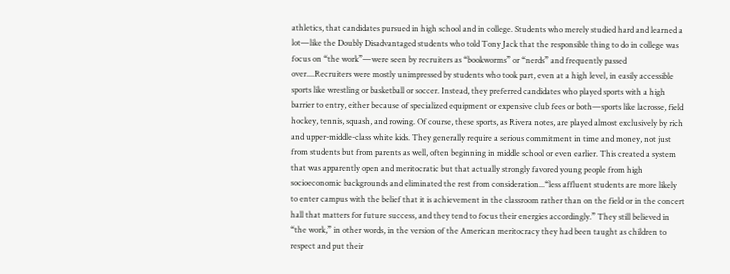athletics, that candidates pursued in high school and in college. Students who merely studied hard and learned a lot—like the Doubly Disadvantaged students who told Tony Jack that the responsible thing to do in college was focus on “the work”—were seen by recruiters as “bookworms” or “nerds” and frequently passed over....Recruiters were mostly unimpressed by students who took part, even at a high level, in easily accessible sports like wrestling or basketball or soccer. Instead, they preferred candidates who played sports with a high barrier to entry, either because of specialized equipment or expensive club fees or both—sports like lacrosse, field hockey, tennis, squash, and rowing. Of course, these sports, as Rivera notes, are played almost exclusively by rich and upper-middle-class white kids. They generally require a serious commitment in time and money, not just from students but from parents as well, often beginning in middle school or even earlier. This created a system that was apparently open and meritocratic but that actually strongly favored young people from high socioeconomic backgrounds and eliminated the rest from consideration...“less affluent students are more likely to enter campus with the belief that it is achievement in the classroom rather than on the field or in the concert hall that matters for future success, and they tend to focus their energies accordingly.” They still believed in “the work,” in other words, in the version of the American meritocracy they had been taught as children to respect and put their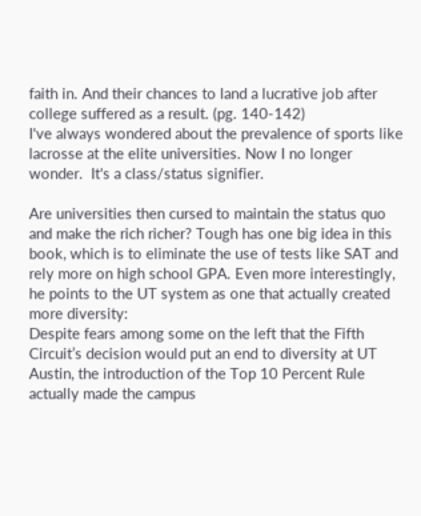faith in. And their chances to land a lucrative job after college suffered as a result. (pg. 140-142)
I've always wondered about the prevalence of sports like lacrosse at the elite universities. Now I no longer wonder.  It's a class/status signifier.

Are universities then cursed to maintain the status quo and make the rich richer? Tough has one big idea in this book, which is to eliminate the use of tests like SAT and rely more on high school GPA. Even more interestingly, he points to the UT system as one that actually created more diversity:
Despite fears among some on the left that the Fifth Circuit’s decision would put an end to diversity at UT Austin, the introduction of the Top 10 Percent Rule actually made the campus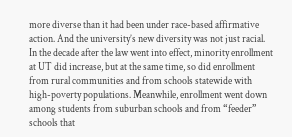more diverse than it had been under race-based affirmative action. And the university’s new diversity was not just racial. In the decade after the law went into effect, minority enrollment at UT did increase, but at the same time, so did enrollment from rural communities and from schools statewide with high-poverty populations. Meanwhile, enrollment went down among students from suburban schools and from “feeder” schools that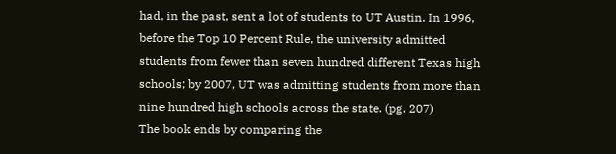had, in the past, sent a lot of students to UT Austin. In 1996, before the Top 10 Percent Rule, the university admitted students from fewer than seven hundred different Texas high schools; by 2007, UT was admitting students from more than nine hundred high schools across the state. (pg. 207)
The book ends by comparing the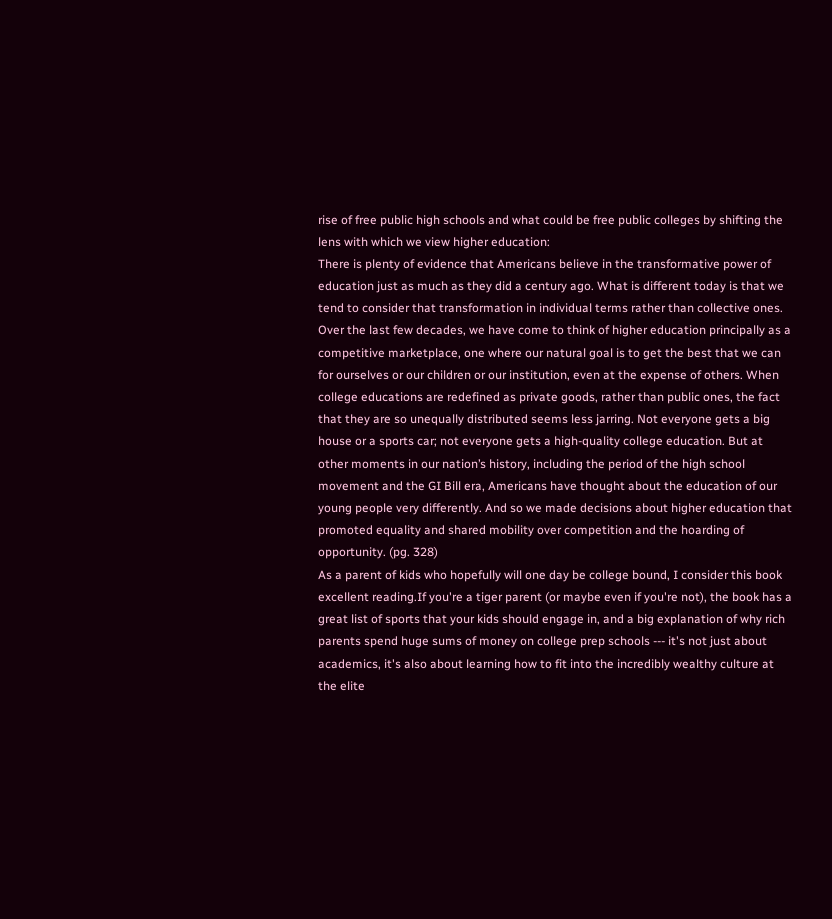rise of free public high schools and what could be free public colleges by shifting the lens with which we view higher education:
There is plenty of evidence that Americans believe in the transformative power of education just as much as they did a century ago. What is different today is that we tend to consider that transformation in individual terms rather than collective ones. Over the last few decades, we have come to think of higher education principally as a competitive marketplace, one where our natural goal is to get the best that we can for ourselves or our children or our institution, even at the expense of others. When college educations are redefined as private goods, rather than public ones, the fact that they are so unequally distributed seems less jarring. Not everyone gets a big house or a sports car; not everyone gets a high-quality college education. But at other moments in our nation’s history, including the period of the high school movement and the GI Bill era, Americans have thought about the education of our young people very differently. And so we made decisions about higher education that promoted equality and shared mobility over competition and the hoarding of opportunity. (pg. 328)
As a parent of kids who hopefully will one day be college bound, I consider this book excellent reading.If you're a tiger parent (or maybe even if you're not), the book has a great list of sports that your kids should engage in, and a big explanation of why rich parents spend huge sums of money on college prep schools --- it's not just about academics, it's also about learning how to fit into the incredibly wealthy culture at the elite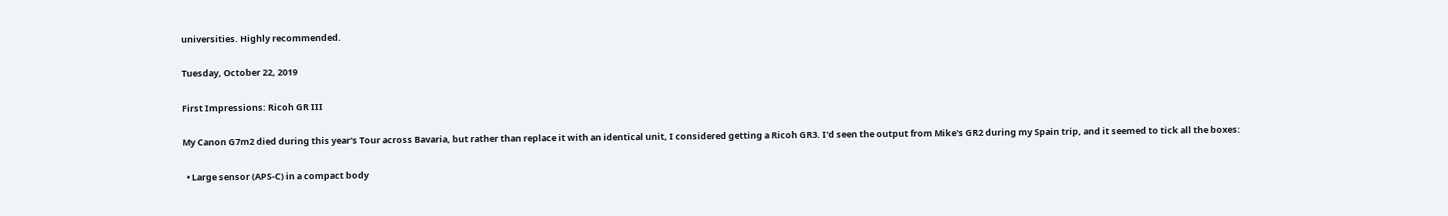universities. Highly recommended.

Tuesday, October 22, 2019

First Impressions: Ricoh GR III

My Canon G7m2 died during this year's Tour across Bavaria, but rather than replace it with an identical unit, I considered getting a Ricoh GR3. I'd seen the output from Mike's GR2 during my Spain trip, and it seemed to tick all the boxes:

  • Large sensor (APS-C) in a compact body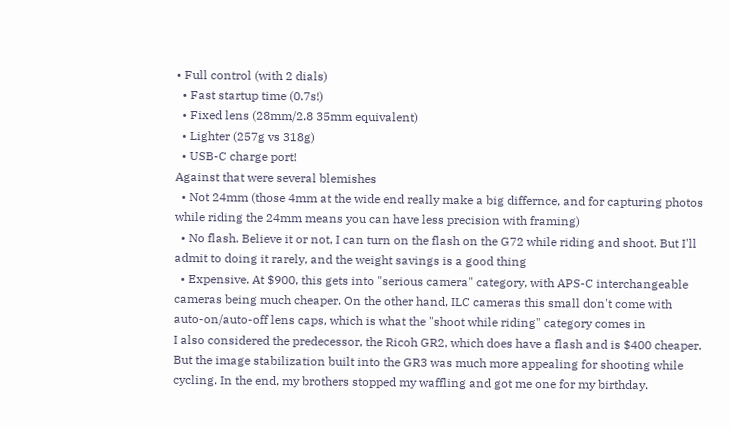• Full control (with 2 dials)
  • Fast startup time (0.7s!)
  • Fixed lens (28mm/2.8 35mm equivalent)
  • Lighter (257g vs 318g)
  • USB-C charge port!
Against that were several blemishes
  • Not 24mm (those 4mm at the wide end really make a big differnce, and for capturing photos while riding the 24mm means you can have less precision with framing)
  • No flash. Believe it or not, I can turn on the flash on the G72 while riding and shoot. But I'll admit to doing it rarely, and the weight savings is a good thing
  • Expensive. At $900, this gets into "serious camera" category, with APS-C interchangeable cameras being much cheaper. On the other hand, ILC cameras this small don't come with auto-on/auto-off lens caps, which is what the "shoot while riding" category comes in
I also considered the predecessor, the Ricoh GR2, which does have a flash and is $400 cheaper. But the image stabilization built into the GR3 was much more appealing for shooting while cycling. In the end, my brothers stopped my waffling and got me one for my birthday.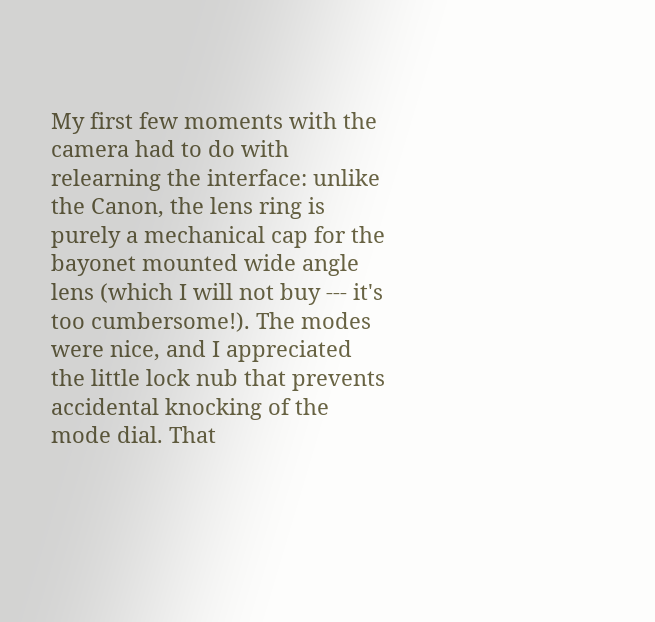My first few moments with the camera had to do with relearning the interface: unlike the Canon, the lens ring is purely a mechanical cap for the bayonet mounted wide angle lens (which I will not buy --- it's too cumbersome!). The modes were nice, and I appreciated the little lock nub that prevents accidental knocking of the mode dial. That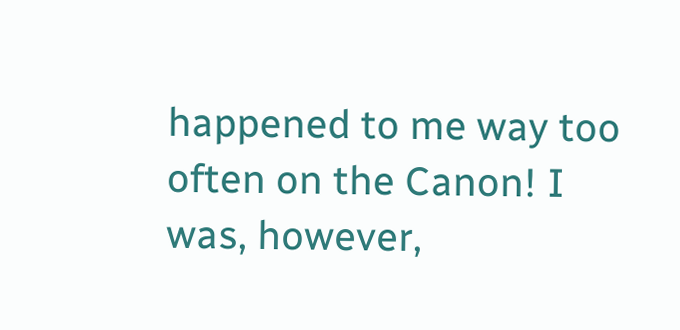happened to me way too often on the Canon! I was, however,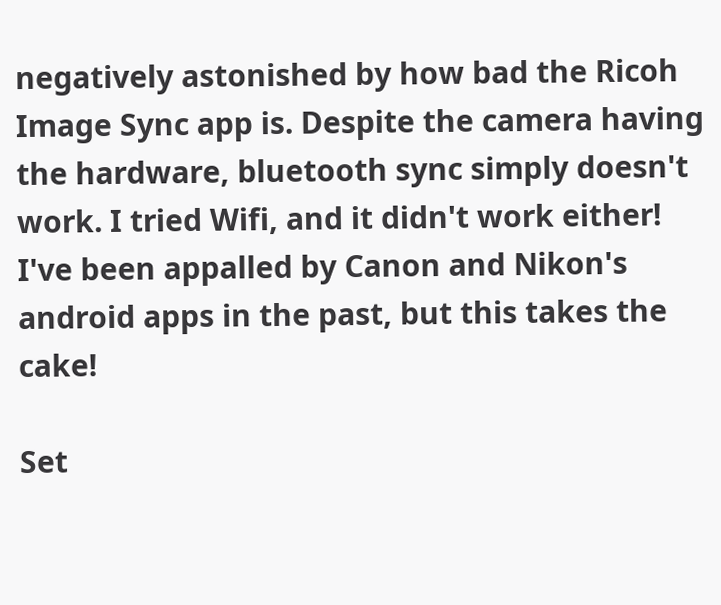negatively astonished by how bad the Ricoh  Image Sync app is. Despite the camera having the hardware, bluetooth sync simply doesn't work. I tried Wifi, and it didn't work either! I've been appalled by Canon and Nikon's android apps in the past, but this takes the cake!

Set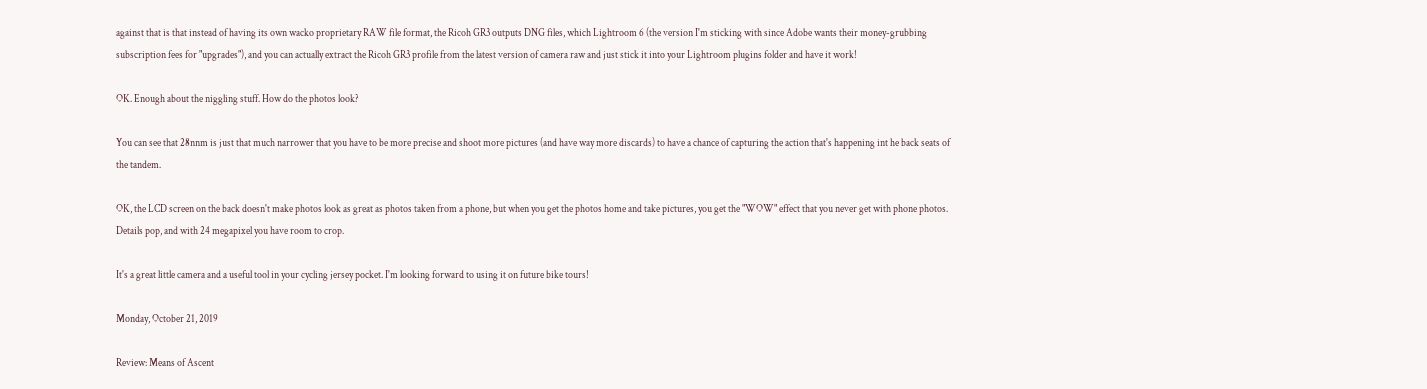against that is that instead of having its own wacko proprietary RAW file format, the Ricoh GR3 outputs DNG files, which Lightroom 6 (the version I'm sticking with since Adobe wants their money-grubbing subscription fees for "upgrades"), and you can actually extract the Ricoh GR3 profile from the latest version of camera raw and just stick it into your Lightroom plugins folder and have it work!

OK. Enough about the niggling stuff. How do the photos look?

You can see that 28nnm is just that much narrower that you have to be more precise and shoot more pictures (and have way more discards) to have a chance of capturing the action that's happening int he back seats of the tandem.

OK, the LCD screen on the back doesn't make photos look as great as photos taken from a phone, but when you get the photos home and take pictures, you get the "WOW" effect that you never get with phone photos. Details pop, and with 24 megapixel you have room to crop.

It's a great little camera and a useful tool in your cycling jersey pocket. I'm looking forward to using it on future bike tours!

Monday, October 21, 2019

Review: Means of Ascent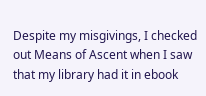Despite my misgivings, I checked out Means of Ascent when I saw that my library had it in ebook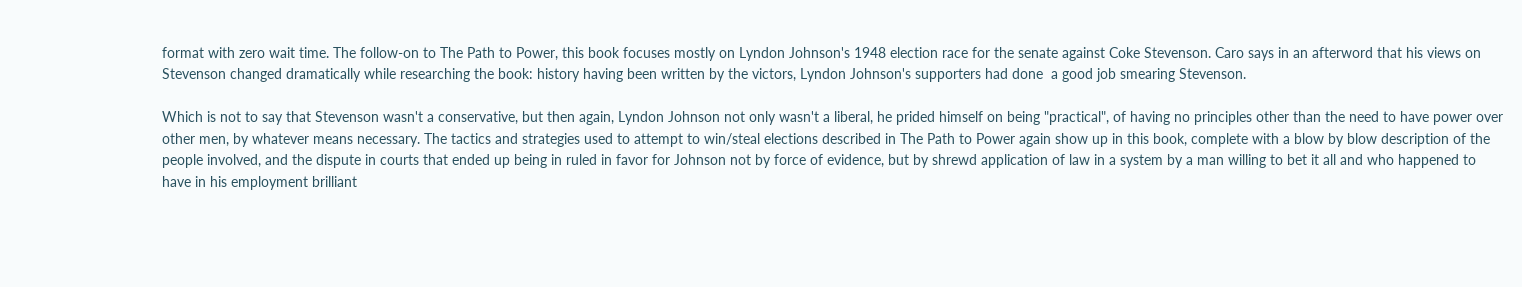format with zero wait time. The follow-on to The Path to Power, this book focuses mostly on Lyndon Johnson's 1948 election race for the senate against Coke Stevenson. Caro says in an afterword that his views on Stevenson changed dramatically while researching the book: history having been written by the victors, Lyndon Johnson's supporters had done  a good job smearing Stevenson.

Which is not to say that Stevenson wasn't a conservative, but then again, Lyndon Johnson not only wasn't a liberal, he prided himself on being "practical", of having no principles other than the need to have power over other men, by whatever means necessary. The tactics and strategies used to attempt to win/steal elections described in The Path to Power again show up in this book, complete with a blow by blow description of the people involved, and the dispute in courts that ended up being in ruled in favor for Johnson not by force of evidence, but by shrewd application of law in a system by a man willing to bet it all and who happened to have in his employment brilliant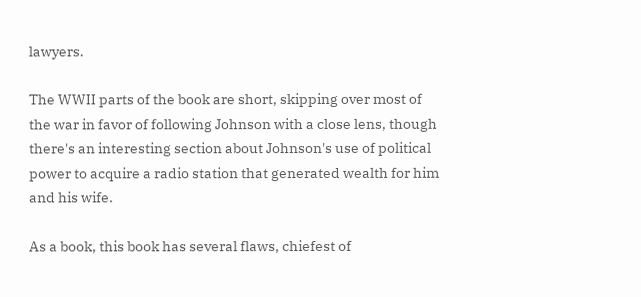lawyers.

The WWII parts of the book are short, skipping over most of the war in favor of following Johnson with a close lens, though there's an interesting section about Johnson's use of political power to acquire a radio station that generated wealth for him and his wife.

As a book, this book has several flaws, chiefest of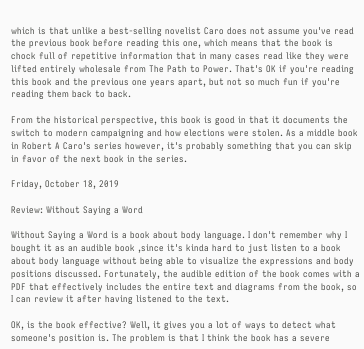which is that unlike a best-selling novelist Caro does not assume you've read the previous book before reading this one, which means that the book is chock full of repetitive information that in many cases read like they were lifted entirely wholesale from The Path to Power. That's OK if you're reading this book and the previous one years apart, but not so much fun if you're reading them back to back.

From the historical perspective, this book is good in that it documents the switch to modern campaigning and how elections were stolen. As a middle book in Robert A Caro's series however, it's probably something that you can skip in favor of the next book in the series.

Friday, October 18, 2019

Review: Without Saying a Word

Without Saying a Word is a book about body language. I don't remember why I bought it as an audible book ,since it's kinda hard to just listen to a book about body language without being able to visualize the expressions and body positions discussed. Fortunately, the audible edition of the book comes with a PDF that effectively includes the entire text and diagrams from the book, so I can review it after having listened to the text.

OK, is the book effective? Well, it gives you a lot of ways to detect what someone's position is. The problem is that I think the book has a severe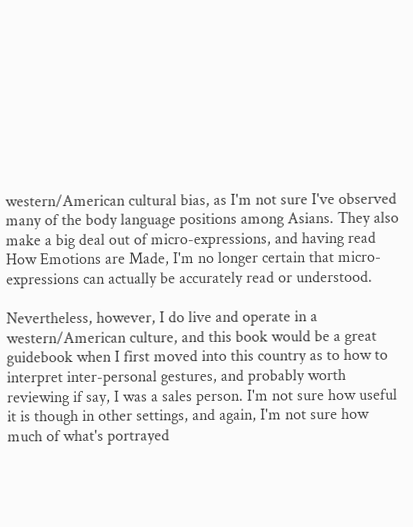western/American cultural bias, as I'm not sure I've observed many of the body language positions among Asians. They also make a big deal out of micro-expressions, and having read How Emotions are Made, I'm no longer certain that micro-expressions can actually be accurately read or understood.

Nevertheless, however, I do live and operate in a western/American culture, and this book would be a great guidebook when I first moved into this country as to how to interpret inter-personal gestures, and probably worth reviewing if say, I was a sales person. I'm not sure how useful it is though in other settings, and again, I'm not sure how much of what's portrayed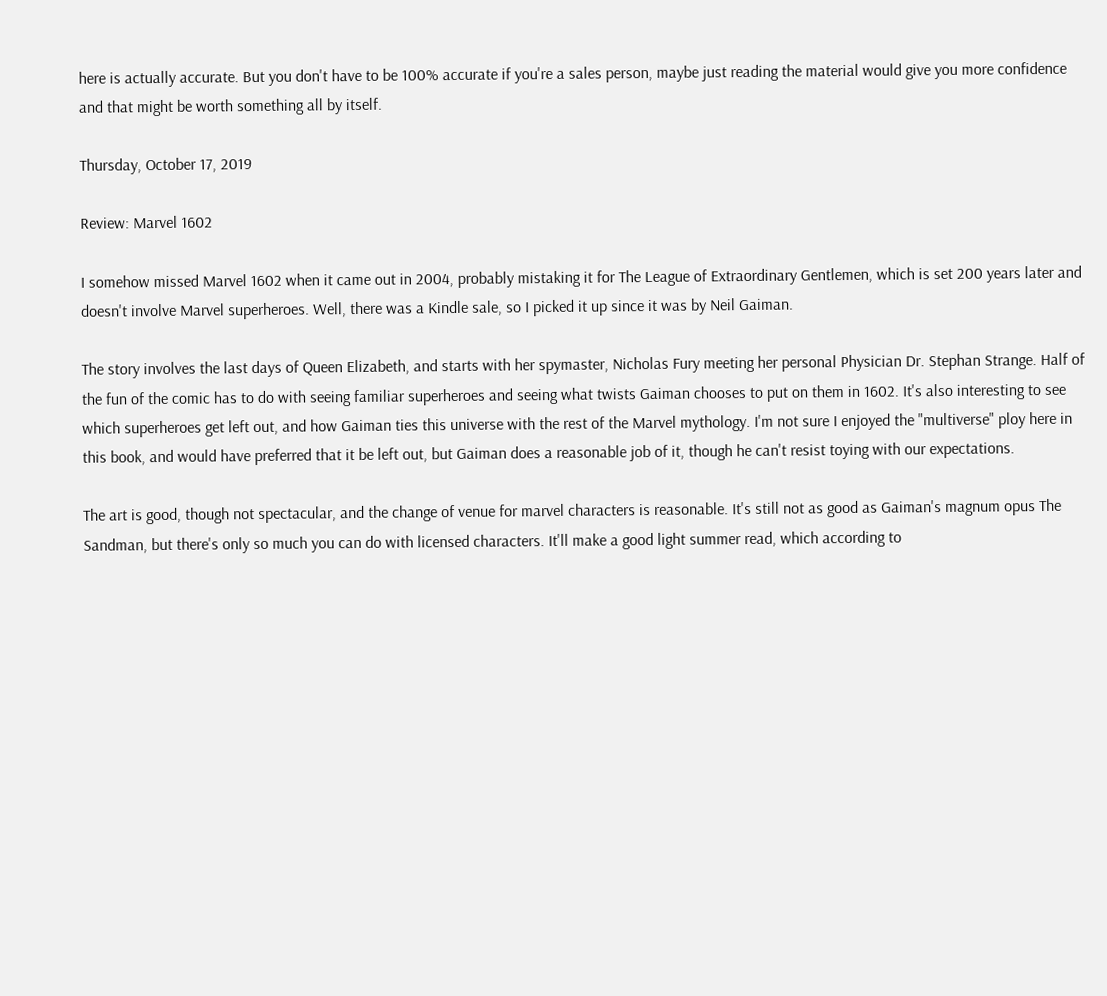here is actually accurate. But you don't have to be 100% accurate if you're a sales person, maybe just reading the material would give you more confidence and that might be worth something all by itself.

Thursday, October 17, 2019

Review: Marvel 1602

I somehow missed Marvel 1602 when it came out in 2004, probably mistaking it for The League of Extraordinary Gentlemen, which is set 200 years later and doesn't involve Marvel superheroes. Well, there was a Kindle sale, so I picked it up since it was by Neil Gaiman.

The story involves the last days of Queen Elizabeth, and starts with her spymaster, Nicholas Fury meeting her personal Physician Dr. Stephan Strange. Half of the fun of the comic has to do with seeing familiar superheroes and seeing what twists Gaiman chooses to put on them in 1602. It's also interesting to see which superheroes get left out, and how Gaiman ties this universe with the rest of the Marvel mythology. I'm not sure I enjoyed the "multiverse" ploy here in this book, and would have preferred that it be left out, but Gaiman does a reasonable job of it, though he can't resist toying with our expectations.

The art is good, though not spectacular, and the change of venue for marvel characters is reasonable. It's still not as good as Gaiman's magnum opus The Sandman, but there's only so much you can do with licensed characters. It'll make a good light summer read, which according to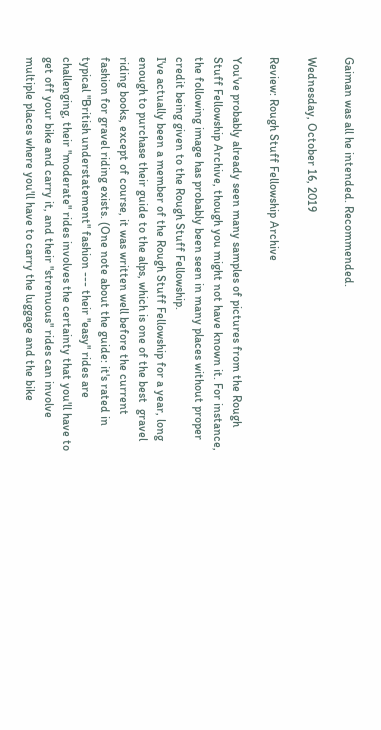Gaiman was all he intended. Recommended.

Wednesday, October 16, 2019

Review: Rough Stuff Fellowship Archive

You've probably already seen many samples of pictures from the Rough Stuff Fellowship Archive, though you might not have known it. For instance, the following image has probably been seen in many places without proper credit being given to the Rough Stuff Fellowship.
I've actually been a member of the Rough Stuff Fellowship for a year, long enough to purchase their guide to the alps, which is one of the best  gravel riding books, except of course, it was written well before the current fashion for gravel riding exists. (One note about the guide: it's rated in typical "British understatement" fashion --- their "easy" rides are challenging, their "moderate" rides involves the certainty that you'll have to get off your bike and carry it, and their "strenuous" rides can involve multiple places where you'll have to carry the luggage and the bike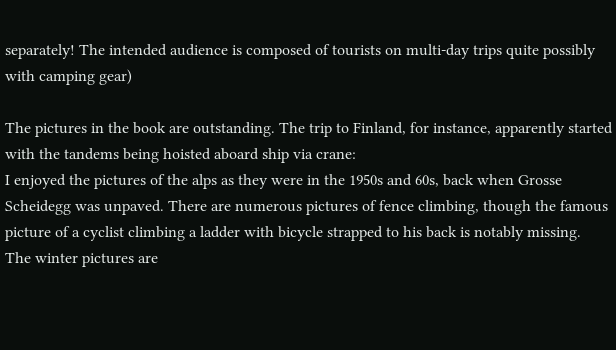separately! The intended audience is composed of tourists on multi-day trips quite possibly with camping gear)

The pictures in the book are outstanding. The trip to Finland, for instance, apparently started with the tandems being hoisted aboard ship via crane:
I enjoyed the pictures of the alps as they were in the 1950s and 60s, back when Grosse Scheidegg was unpaved. There are numerous pictures of fence climbing, though the famous picture of a cyclist climbing a ladder with bicycle strapped to his back is notably missing.
The winter pictures are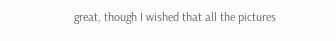great, though I wished that all the pictures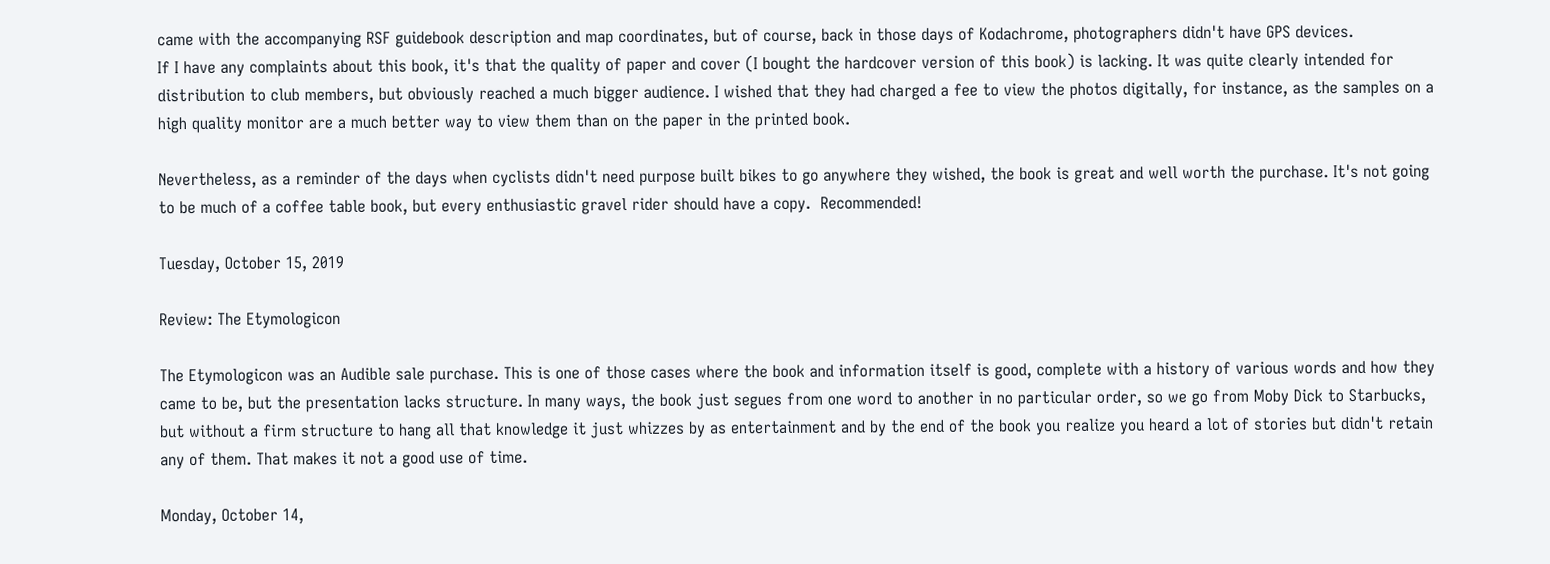came with the accompanying RSF guidebook description and map coordinates, but of course, back in those days of Kodachrome, photographers didn't have GPS devices.
If I have any complaints about this book, it's that the quality of paper and cover (I bought the hardcover version of this book) is lacking. It was quite clearly intended for distribution to club members, but obviously reached a much bigger audience. I wished that they had charged a fee to view the photos digitally, for instance, as the samples on a high quality monitor are a much better way to view them than on the paper in the printed book.

Nevertheless, as a reminder of the days when cyclists didn't need purpose built bikes to go anywhere they wished, the book is great and well worth the purchase. It's not going to be much of a coffee table book, but every enthusiastic gravel rider should have a copy.  Recommended!

Tuesday, October 15, 2019

Review: The Etymologicon

The Etymologicon was an Audible sale purchase. This is one of those cases where the book and information itself is good, complete with a history of various words and how they came to be, but the presentation lacks structure. In many ways, the book just segues from one word to another in no particular order, so we go from Moby Dick to Starbucks, but without a firm structure to hang all that knowledge it just whizzes by as entertainment and by the end of the book you realize you heard a lot of stories but didn't retain any of them. That makes it not a good use of time.

Monday, October 14,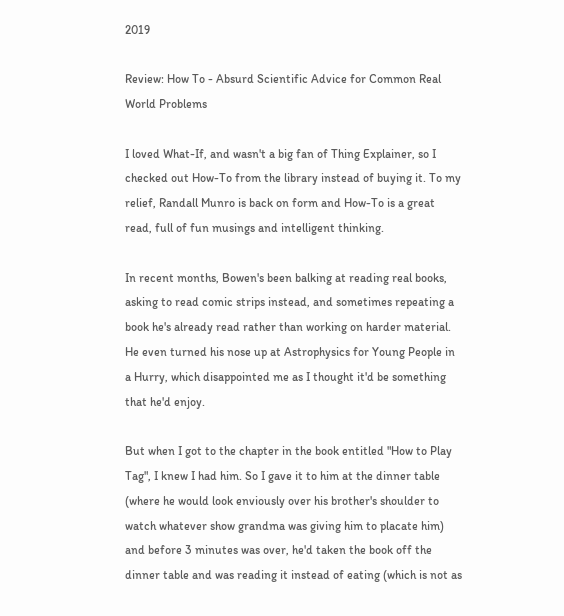2019

Review: How To - Absurd Scientific Advice for Common Real World Problems

I loved What-If, and wasn't a big fan of Thing Explainer, so I checked out How-To from the library instead of buying it. To my relief, Randall Munro is back on form and How-To is a great read, full of fun musings and intelligent thinking.

In recent months, Bowen's been balking at reading real books, asking to read comic strips instead, and sometimes repeating a book he's already read rather than working on harder material. He even turned his nose up at Astrophysics for Young People in a Hurry, which disappointed me as I thought it'd be something that he'd enjoy.

But when I got to the chapter in the book entitled "How to Play Tag", I knew I had him. So I gave it to him at the dinner table (where he would look enviously over his brother's shoulder to watch whatever show grandma was giving him to placate him) and before 3 minutes was over, he'd taken the book off the dinner table and was reading it instead of eating (which is not as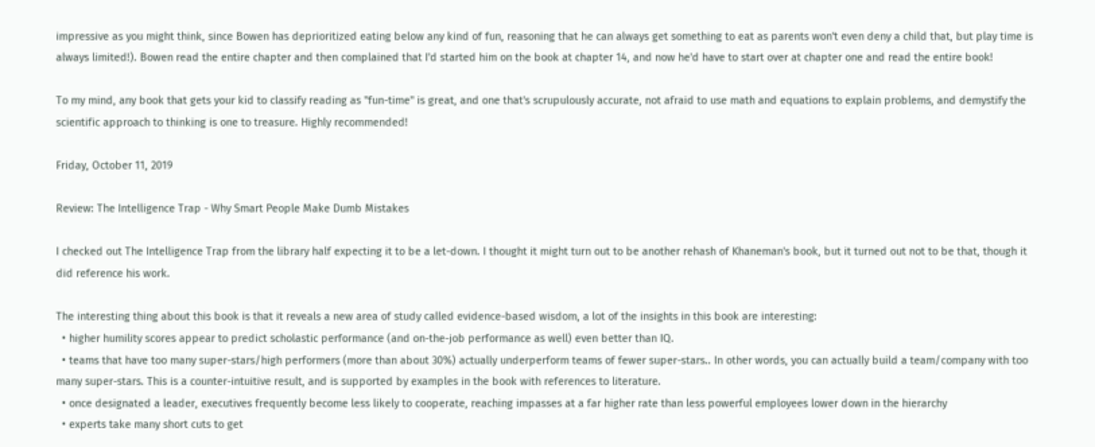impressive as you might think, since Bowen has deprioritized eating below any kind of fun, reasoning that he can always get something to eat as parents won't even deny a child that, but play time is always limited!). Bowen read the entire chapter and then complained that I'd started him on the book at chapter 14, and now he'd have to start over at chapter one and read the entire book!

To my mind, any book that gets your kid to classify reading as "fun-time" is great, and one that's scrupulously accurate, not afraid to use math and equations to explain problems, and demystify the scientific approach to thinking is one to treasure. Highly recommended!

Friday, October 11, 2019

Review: The Intelligence Trap - Why Smart People Make Dumb Mistakes

I checked out The Intelligence Trap from the library half expecting it to be a let-down. I thought it might turn out to be another rehash of Khaneman's book, but it turned out not to be that, though it did reference his work.

The interesting thing about this book is that it reveals a new area of study called evidence-based wisdom, a lot of the insights in this book are interesting:
  • higher humility scores appear to predict scholastic performance (and on-the-job performance as well) even better than IQ.
  • teams that have too many super-stars/high performers (more than about 30%) actually underperform teams of fewer super-stars.. In other words, you can actually build a team/company with too many super-stars. This is a counter-intuitive result, and is supported by examples in the book with references to literature.
  • once designated a leader, executives frequently become less likely to cooperate, reaching impasses at a far higher rate than less powerful employees lower down in the hierarchy
  • experts take many short cuts to get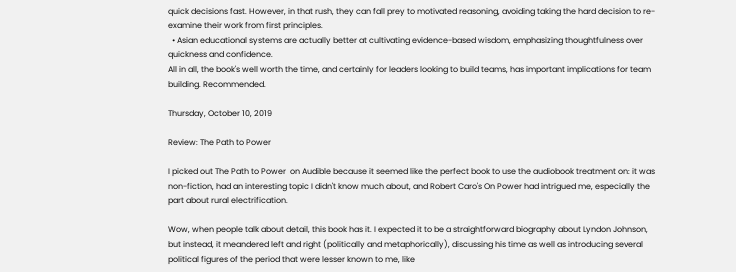quick decisions fast. However, in that rush, they can fall prey to motivated reasoning, avoiding taking the hard decision to re-examine their work from first principles.
  • Asian educational systems are actually better at cultivating evidence-based wisdom, emphasizing thoughtfulness over quickness and confidence.
All in all, the book's well worth the time, and certainly for leaders looking to build teams, has important implications for team building. Recommended.

Thursday, October 10, 2019

Review: The Path to Power

I picked out The Path to Power  on Audible because it seemed like the perfect book to use the audiobook treatment on: it was non-fiction, had an interesting topic I didn't know much about, and Robert Caro's On Power had intrigued me, especially the part about rural electrification.

Wow, when people talk about detail, this book has it. I expected it to be a straightforward biography about Lyndon Johnson, but instead, it meandered left and right (politically and metaphorically), discussing his time as well as introducing several political figures of the period that were lesser known to me, like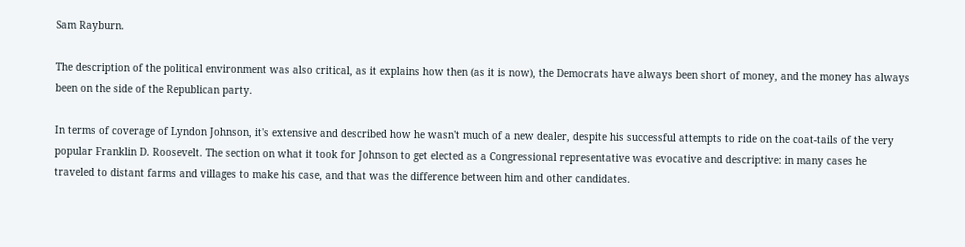Sam Rayburn.

The description of the political environment was also critical, as it explains how then (as it is now), the Democrats have always been short of money, and the money has always been on the side of the Republican party.

In terms of coverage of Lyndon Johnson, it's extensive and described how he wasn't much of a new dealer, despite his successful attempts to ride on the coat-tails of the very popular Franklin D. Roosevelt. The section on what it took for Johnson to get elected as a Congressional representative was evocative and descriptive: in many cases he traveled to distant farms and villages to make his case, and that was the difference between him and other candidates.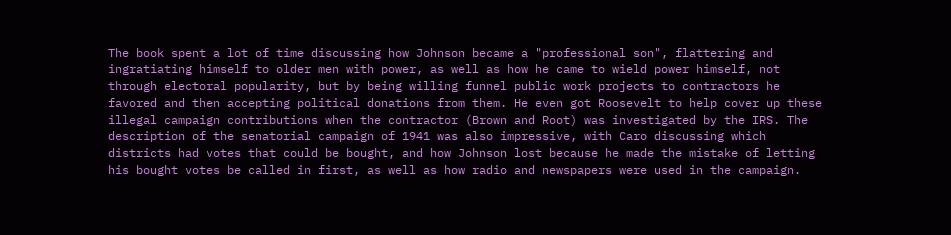The book spent a lot of time discussing how Johnson became a "professional son", flattering and ingratiating himself to older men with power, as well as how he came to wield power himself, not through electoral popularity, but by being willing funnel public work projects to contractors he favored and then accepting political donations from them. He even got Roosevelt to help cover up these illegal campaign contributions when the contractor (Brown and Root) was investigated by the IRS. The description of the senatorial campaign of 1941 was also impressive, with Caro discussing which districts had votes that could be bought, and how Johnson lost because he made the mistake of letting his bought votes be called in first, as well as how radio and newspapers were used in the campaign.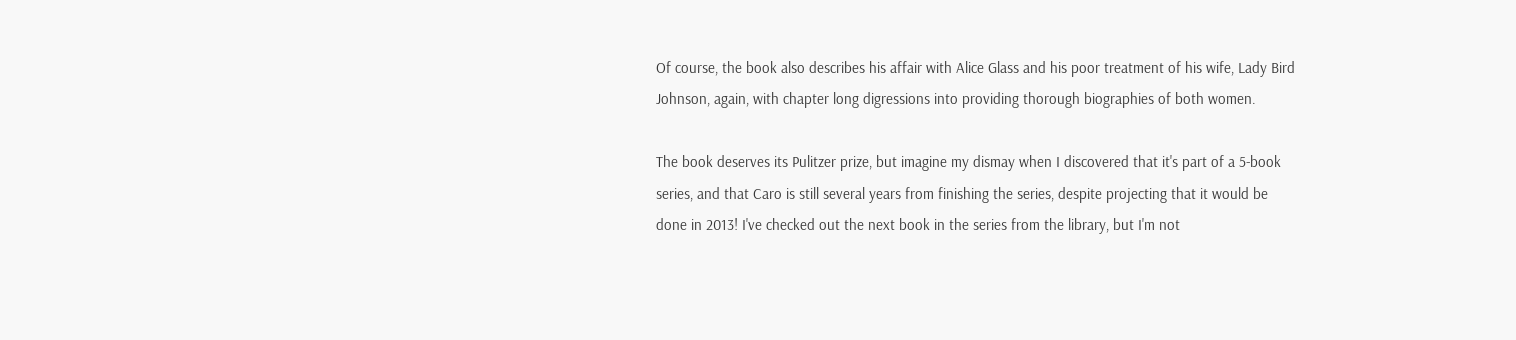Of course, the book also describes his affair with Alice Glass and his poor treatment of his wife, Lady Bird Johnson, again, with chapter long digressions into providing thorough biographies of both women.

The book deserves its Pulitzer prize, but imagine my dismay when I discovered that it's part of a 5-book series, and that Caro is still several years from finishing the series, despite projecting that it would be done in 2013! I've checked out the next book in the series from the library, but I'm not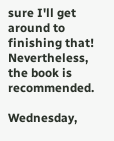sure I'll get around to finishing that! Nevertheless, the book is recommended.

Wednesday,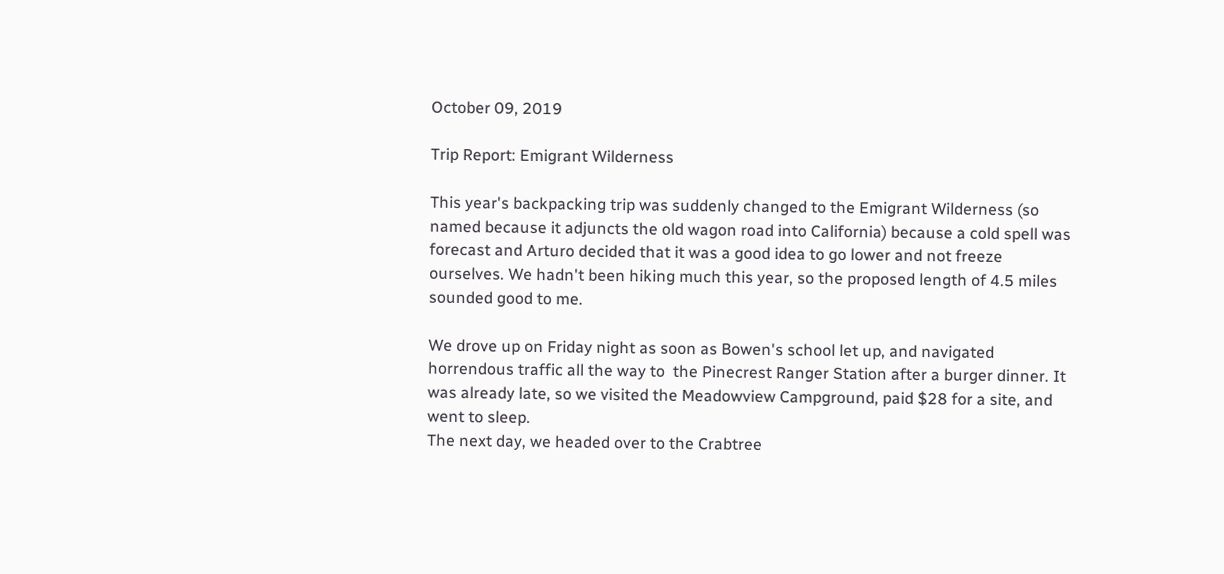October 09, 2019

Trip Report: Emigrant Wilderness

This year's backpacking trip was suddenly changed to the Emigrant Wilderness (so named because it adjuncts the old wagon road into California) because a cold spell was forecast and Arturo decided that it was a good idea to go lower and not freeze ourselves. We hadn't been hiking much this year, so the proposed length of 4.5 miles sounded good to me.

We drove up on Friday night as soon as Bowen's school let up, and navigated horrendous traffic all the way to  the Pinecrest Ranger Station after a burger dinner. It was already late, so we visited the Meadowview Campground, paid $28 for a site, and went to sleep.
The next day, we headed over to the Crabtree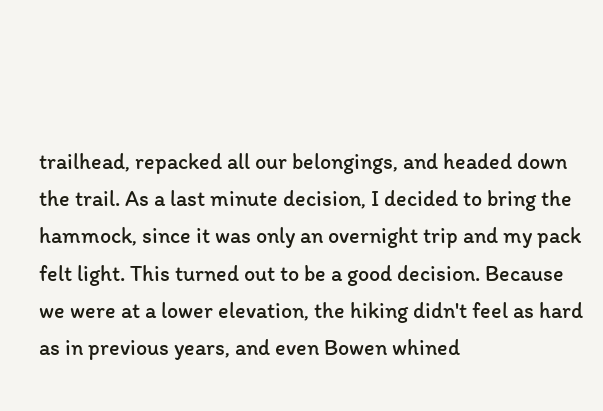trailhead, repacked all our belongings, and headed down the trail. As a last minute decision, I decided to bring the hammock, since it was only an overnight trip and my pack felt light. This turned out to be a good decision. Because we were at a lower elevation, the hiking didn't feel as hard as in previous years, and even Bowen whined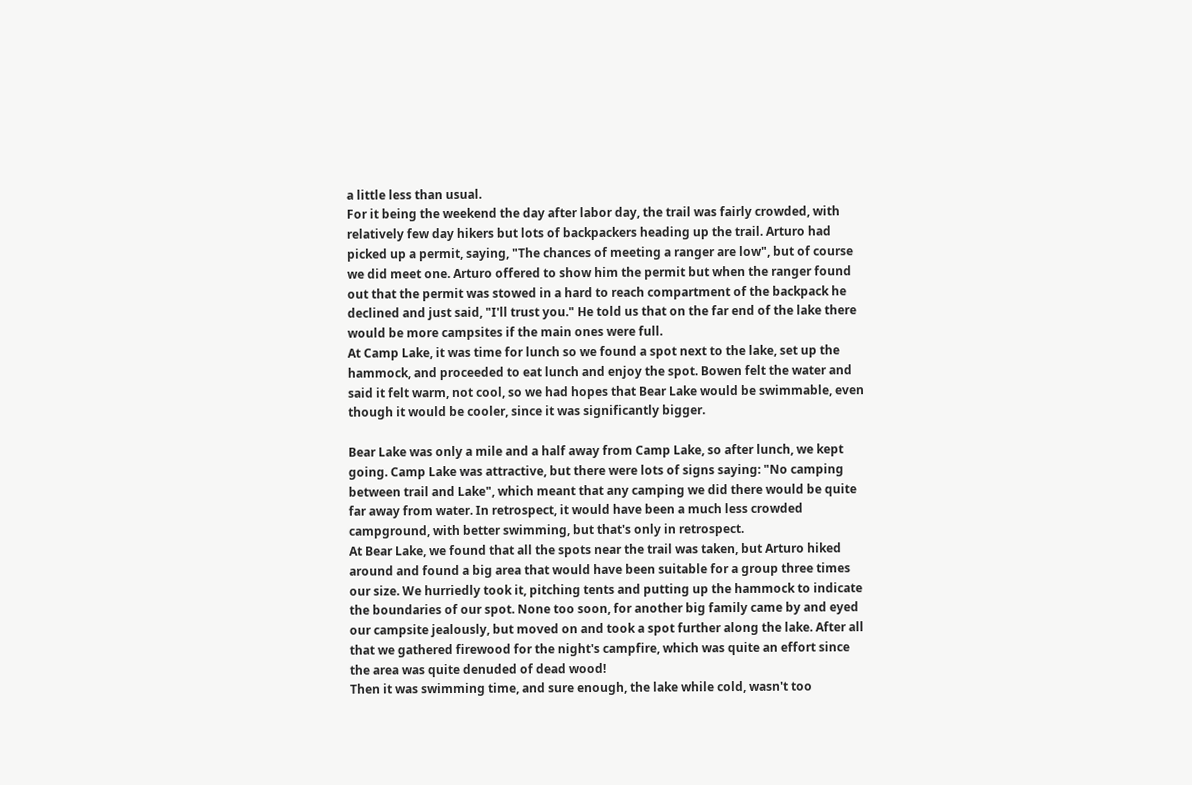a little less than usual.
For it being the weekend the day after labor day, the trail was fairly crowded, with relatively few day hikers but lots of backpackers heading up the trail. Arturo had picked up a permit, saying, "The chances of meeting a ranger are low", but of course we did meet one. Arturo offered to show him the permit but when the ranger found out that the permit was stowed in a hard to reach compartment of the backpack he declined and just said, "I'll trust you." He told us that on the far end of the lake there would be more campsites if the main ones were full.
At Camp Lake, it was time for lunch so we found a spot next to the lake, set up the hammock, and proceeded to eat lunch and enjoy the spot. Bowen felt the water and said it felt warm, not cool, so we had hopes that Bear Lake would be swimmable, even though it would be cooler, since it was significantly bigger.

Bear Lake was only a mile and a half away from Camp Lake, so after lunch, we kept going. Camp Lake was attractive, but there were lots of signs saying: "No camping between trail and Lake", which meant that any camping we did there would be quite far away from water. In retrospect, it would have been a much less crowded campground, with better swimming, but that's only in retrospect.
At Bear Lake, we found that all the spots near the trail was taken, but Arturo hiked around and found a big area that would have been suitable for a group three times our size. We hurriedly took it, pitching tents and putting up the hammock to indicate the boundaries of our spot. None too soon, for another big family came by and eyed our campsite jealously, but moved on and took a spot further along the lake. After all that we gathered firewood for the night's campfire, which was quite an effort since the area was quite denuded of dead wood!
Then it was swimming time, and sure enough, the lake while cold, wasn't too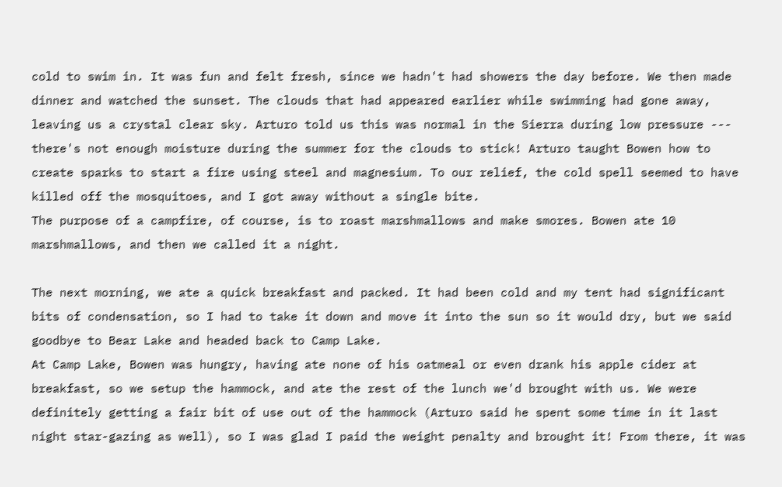cold to swim in. It was fun and felt fresh, since we hadn't had showers the day before. We then made dinner and watched the sunset. The clouds that had appeared earlier while swimming had gone away, leaving us a crystal clear sky. Arturo told us this was normal in the Sierra during low pressure --- there's not enough moisture during the summer for the clouds to stick! Arturo taught Bowen how to create sparks to start a fire using steel and magnesium. To our relief, the cold spell seemed to have killed off the mosquitoes, and I got away without a single bite.
The purpose of a campfire, of course, is to roast marshmallows and make smores. Bowen ate 10 marshmallows, and then we called it a night.

The next morning, we ate a quick breakfast and packed. It had been cold and my tent had significant bits of condensation, so I had to take it down and move it into the sun so it would dry, but we said goodbye to Bear Lake and headed back to Camp Lake.
At Camp Lake, Bowen was hungry, having ate none of his oatmeal or even drank his apple cider at breakfast, so we setup the hammock, and ate the rest of the lunch we'd brought with us. We were definitely getting a fair bit of use out of the hammock (Arturo said he spent some time in it last night star-gazing as well), so I was glad I paid the weight penalty and brought it! From there, it was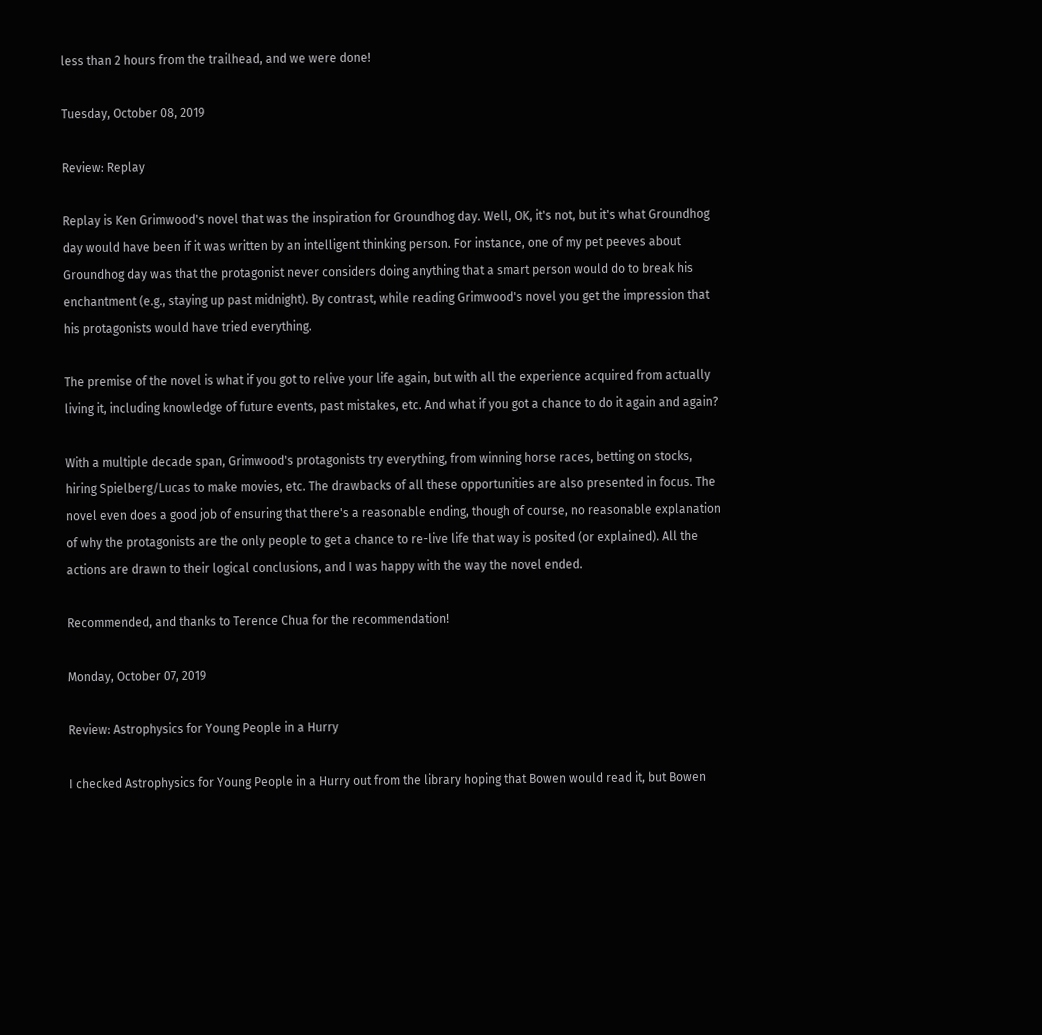less than 2 hours from the trailhead, and we were done!

Tuesday, October 08, 2019

Review: Replay

Replay is Ken Grimwood's novel that was the inspiration for Groundhog day. Well, OK, it's not, but it's what Groundhog day would have been if it was written by an intelligent thinking person. For instance, one of my pet peeves about Groundhog day was that the protagonist never considers doing anything that a smart person would do to break his enchantment (e.g., staying up past midnight). By contrast, while reading Grimwood's novel you get the impression that his protagonists would have tried everything.

The premise of the novel is what if you got to relive your life again, but with all the experience acquired from actually living it, including knowledge of future events, past mistakes, etc. And what if you got a chance to do it again and again?

With a multiple decade span, Grimwood's protagonists try everything, from winning horse races, betting on stocks, hiring Spielberg/Lucas to make movies, etc. The drawbacks of all these opportunities are also presented in focus. The novel even does a good job of ensuring that there's a reasonable ending, though of course, no reasonable explanation of why the protagonists are the only people to get a chance to re-live life that way is posited (or explained). All the actions are drawn to their logical conclusions, and I was happy with the way the novel ended.

Recommended, and thanks to Terence Chua for the recommendation!

Monday, October 07, 2019

Review: Astrophysics for Young People in a Hurry

I checked Astrophysics for Young People in a Hurry out from the library hoping that Bowen would read it, but Bowen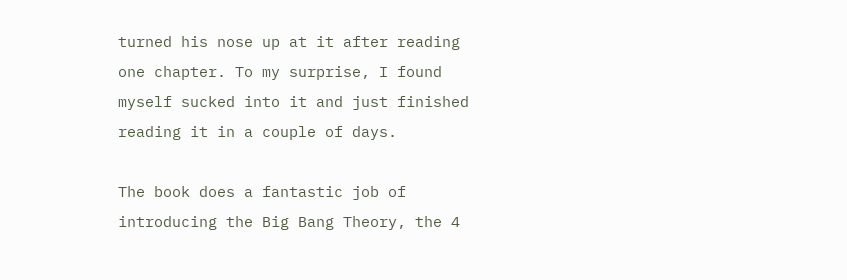turned his nose up at it after reading one chapter. To my surprise, I found myself sucked into it and just finished reading it in a couple of days.

The book does a fantastic job of introducing the Big Bang Theory, the 4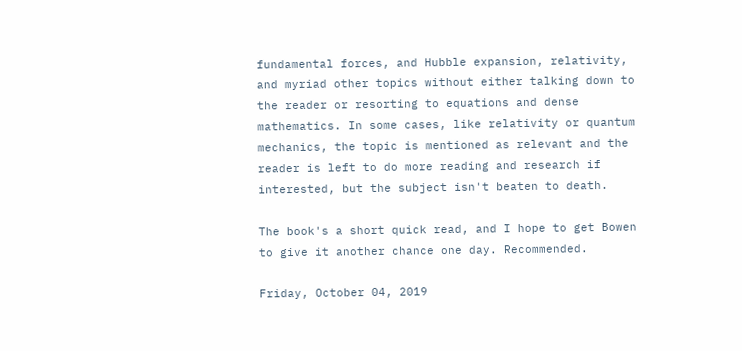fundamental forces, and Hubble expansion, relativity, and myriad other topics without either talking down to the reader or resorting to equations and dense mathematics. In some cases, like relativity or quantum mechanics, the topic is mentioned as relevant and the reader is left to do more reading and research if interested, but the subject isn't beaten to death.

The book's a short quick read, and I hope to get Bowen to give it another chance one day. Recommended.

Friday, October 04, 2019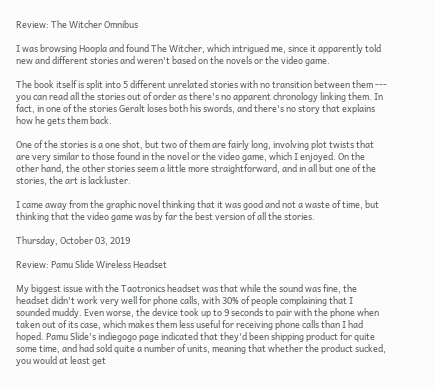Review: The Witcher Omnibus

I was browsing Hoopla and found The Witcher, which intrigued me, since it apparently told new and different stories and weren't based on the novels or the video game.

The book itself is split into 5 different unrelated stories with no transition between them --- you can read all the stories out of order as there's no apparent chronology linking them. In fact, in one of the stories Geralt loses both his swords, and there's no story that explains how he gets them back.

One of the stories is a one shot, but two of them are fairly long, involving plot twists that are very similar to those found in the novel or the video game, which I enjoyed. On the other hand, the other stories seem a little more straightforward, and in all but one of the stories, the art is lackluster.

I came away from the graphic novel thinking that it was good and not a waste of time, but thinking that the video game was by far the best version of all the stories.

Thursday, October 03, 2019

Review: Pamu Slide Wireless Headset

My biggest issue with the Taotronics headset was that while the sound was fine, the headset didn't work very well for phone calls, with 30% of people complaining that I sounded muddy. Even worse, the device took up to 9 seconds to pair with the phone when taken out of its case, which makes them less useful for receiving phone calls than I had hoped. Pamu Slide's indiegogo page indicated that they'd been shipping product for quite some time, and had sold quite a number of units, meaning that whether the product sucked, you would at least get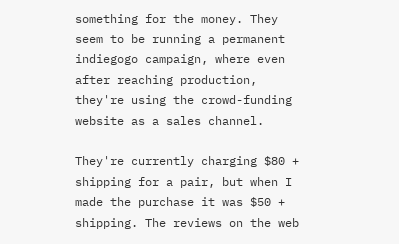something for the money. They seem to be running a permanent indiegogo campaign, where even after reaching production, they're using the crowd-funding website as a sales channel.

They're currently charging $80 + shipping for a pair, but when I made the purchase it was $50 + shipping. The reviews on the web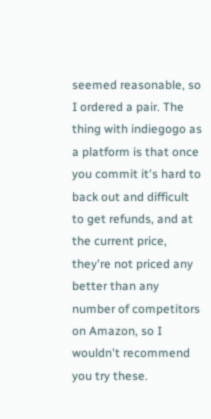seemed reasonable, so I ordered a pair. The thing with indiegogo as a platform is that once you commit it's hard to back out and difficult to get refunds, and at the current price, they're not priced any better than any number of competitors on Amazon, so I wouldn't recommend you try these.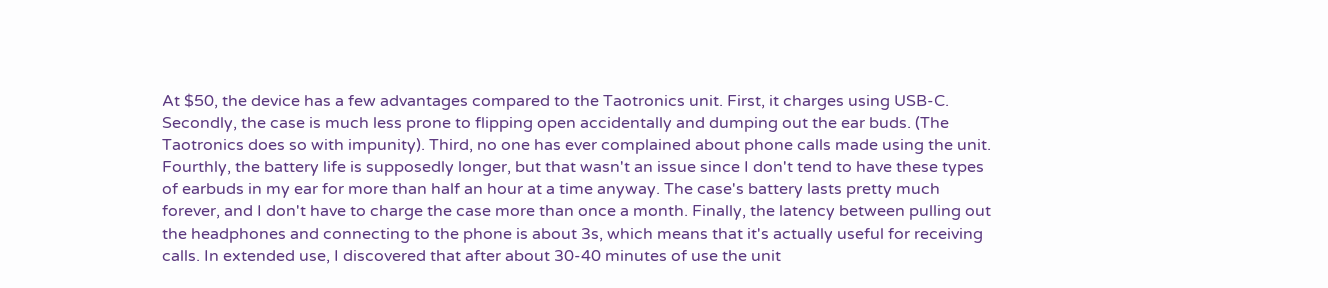At $50, the device has a few advantages compared to the Taotronics unit. First, it charges using USB-C. Secondly, the case is much less prone to flipping open accidentally and dumping out the ear buds. (The Taotronics does so with impunity). Third, no one has ever complained about phone calls made using the unit. Fourthly, the battery life is supposedly longer, but that wasn't an issue since I don't tend to have these types of earbuds in my ear for more than half an hour at a time anyway. The case's battery lasts pretty much forever, and I don't have to charge the case more than once a month. Finally, the latency between pulling out the headphones and connecting to the phone is about 3s, which means that it's actually useful for receiving calls. In extended use, I discovered that after about 30-40 minutes of use the unit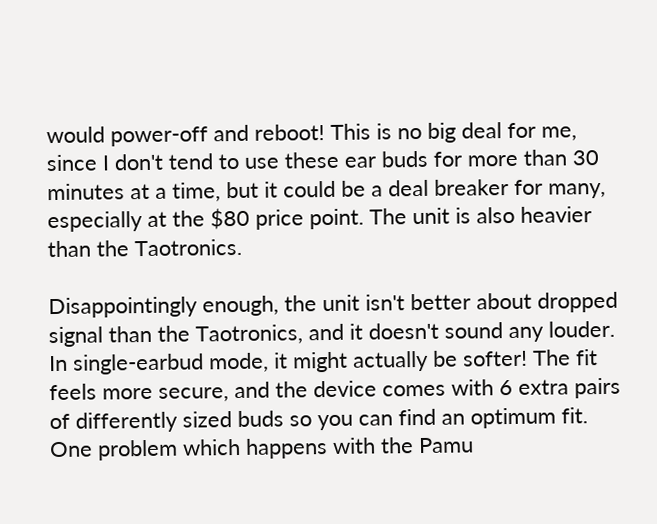would power-off and reboot! This is no big deal for me, since I don't tend to use these ear buds for more than 30 minutes at a time, but it could be a deal breaker for many, especially at the $80 price point. The unit is also heavier than the Taotronics.

Disappointingly enough, the unit isn't better about dropped signal than the Taotronics, and it doesn't sound any louder. In single-earbud mode, it might actually be softer! The fit feels more secure, and the device comes with 6 extra pairs of differently sized buds so you can find an optimum fit. One problem which happens with the Pamu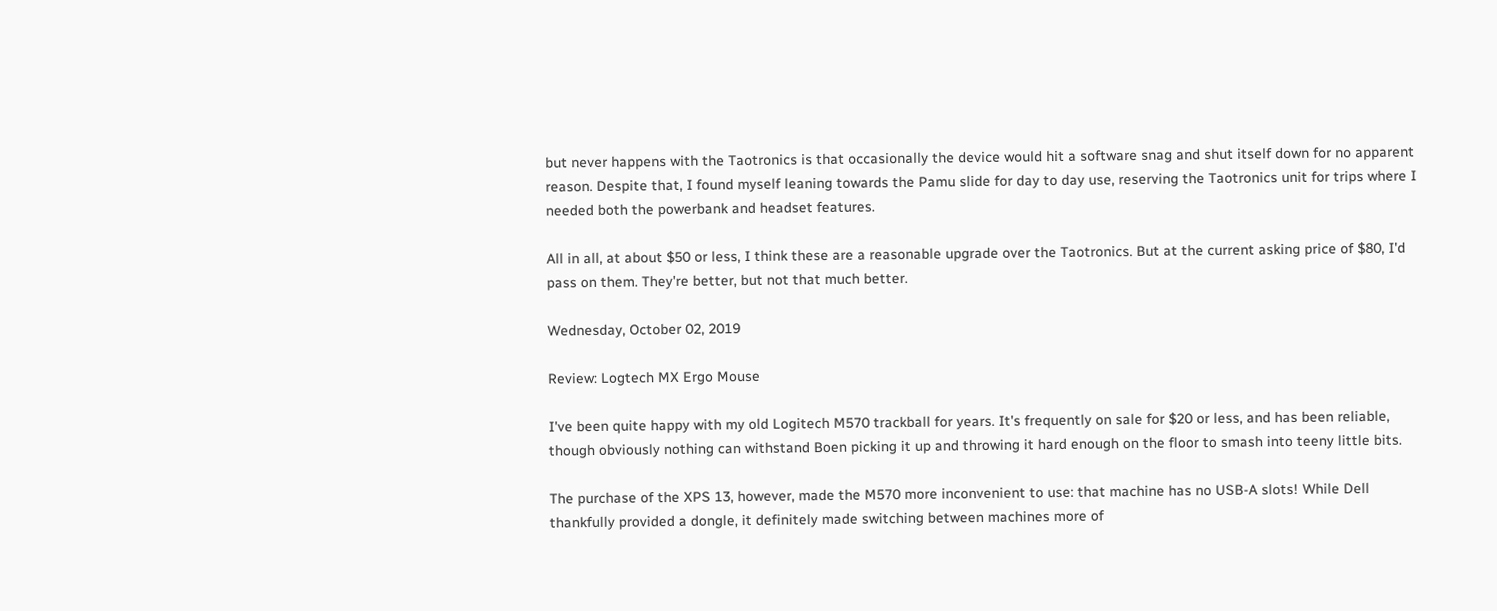but never happens with the Taotronics is that occasionally the device would hit a software snag and shut itself down for no apparent reason. Despite that, I found myself leaning towards the Pamu slide for day to day use, reserving the Taotronics unit for trips where I needed both the powerbank and headset features.

All in all, at about $50 or less, I think these are a reasonable upgrade over the Taotronics. But at the current asking price of $80, I'd pass on them. They're better, but not that much better.

Wednesday, October 02, 2019

Review: Logtech MX Ergo Mouse

I've been quite happy with my old Logitech M570 trackball for years. It's frequently on sale for $20 or less, and has been reliable, though obviously nothing can withstand Boen picking it up and throwing it hard enough on the floor to smash into teeny little bits.

The purchase of the XPS 13, however, made the M570 more inconvenient to use: that machine has no USB-A slots! While Dell thankfully provided a dongle, it definitely made switching between machines more of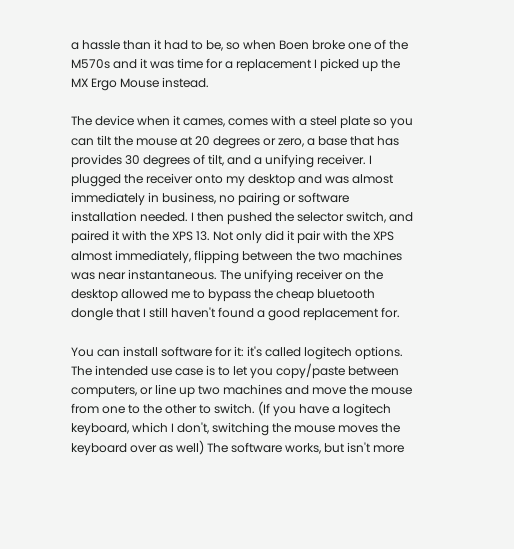a hassle than it had to be, so when Boen broke one of the M570s and it was time for a replacement I picked up the MX Ergo Mouse instead.

The device when it cames, comes with a steel plate so you can tilt the mouse at 20 degrees or zero, a base that has provides 30 degrees of tilt, and a unifying receiver. I plugged the receiver onto my desktop and was almost immediately in business, no pairing or software installation needed. I then pushed the selector switch, and paired it with the XPS 13. Not only did it pair with the XPS almost immediately, flipping between the two machines was near instantaneous. The unifying receiver on the desktop allowed me to bypass the cheap bluetooth dongle that I still haven't found a good replacement for.

You can install software for it: it's called logitech options. The intended use case is to let you copy/paste between computers, or line up two machines and move the mouse from one to the other to switch. (If you have a logitech keyboard, which I don't, switching the mouse moves the keyboard over as well) The software works, but isn't more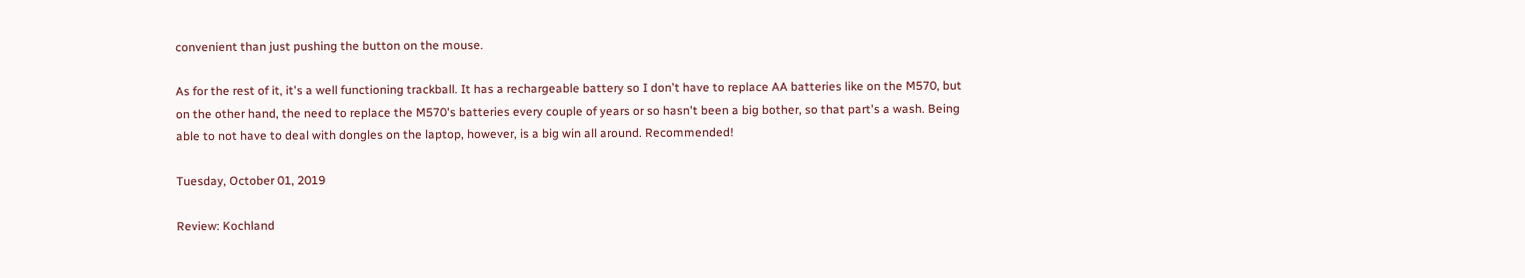convenient than just pushing the button on the mouse.

As for the rest of it, it's a well functioning trackball. It has a rechargeable battery so I don't have to replace AA batteries like on the M570, but on the other hand, the need to replace the M570's batteries every couple of years or so hasn't been a big bother, so that part's a wash. Being able to not have to deal with dongles on the laptop, however, is a big win all around. Recommended!

Tuesday, October 01, 2019

Review: Kochland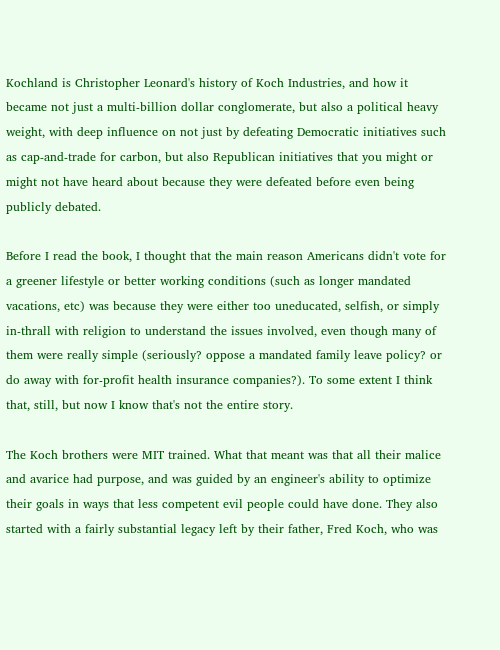Kochland is Christopher Leonard's history of Koch Industries, and how it became not just a multi-billion dollar conglomerate, but also a political heavy weight, with deep influence on not just by defeating Democratic initiatives such as cap-and-trade for carbon, but also Republican initiatives that you might or might not have heard about because they were defeated before even being publicly debated.

Before I read the book, I thought that the main reason Americans didn't vote for a greener lifestyle or better working conditions (such as longer mandated vacations, etc) was because they were either too uneducated, selfish, or simply in-thrall with religion to understand the issues involved, even though many of them were really simple (seriously? oppose a mandated family leave policy? or do away with for-profit health insurance companies?). To some extent I think that, still, but now I know that's not the entire story.

The Koch brothers were MIT trained. What that meant was that all their malice and avarice had purpose, and was guided by an engineer's ability to optimize their goals in ways that less competent evil people could have done. They also started with a fairly substantial legacy left by their father, Fred Koch, who was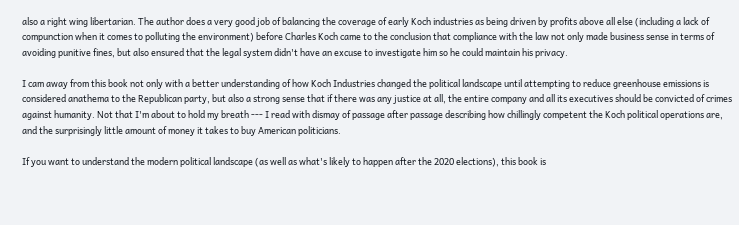also a right wing libertarian. The author does a very good job of balancing the coverage of early Koch industries as being driven by profits above all else (including a lack of compunction when it comes to polluting the environment) before Charles Koch came to the conclusion that compliance with the law not only made business sense in terms of avoiding punitive fines, but also ensured that the legal system didn't have an excuse to investigate him so he could maintain his privacy.

I cam away from this book not only with a better understanding of how Koch Industries changed the political landscape until attempting to reduce greenhouse emissions is considered anathema to the Republican party, but also a strong sense that if there was any justice at all, the entire company and all its executives should be convicted of crimes against humanity. Not that I'm about to hold my breath --- I read with dismay of passage after passage describing how chillingly competent the Koch political operations are, and the surprisingly little amount of money it takes to buy American politicians.

If you want to understand the modern political landscape (as well as what's likely to happen after the 2020 elections), this book is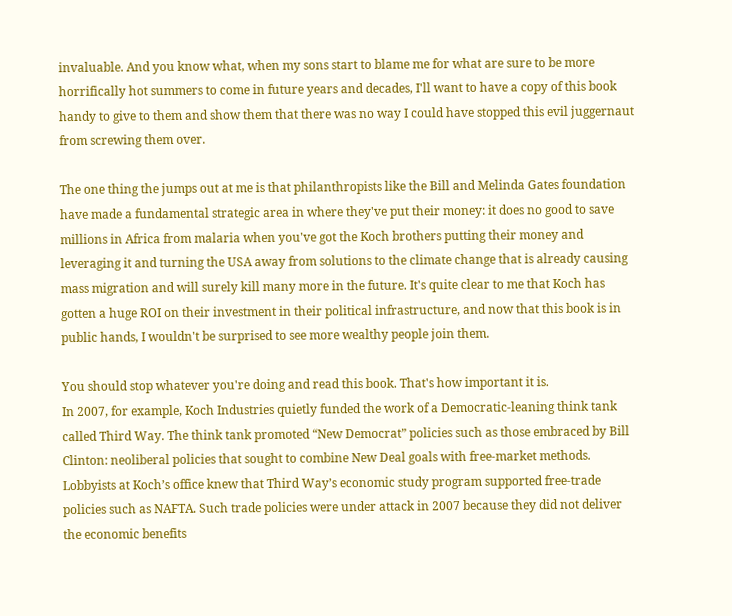invaluable. And you know what, when my sons start to blame me for what are sure to be more horrifically hot summers to come in future years and decades, I'll want to have a copy of this book handy to give to them and show them that there was no way I could have stopped this evil juggernaut from screwing them over.

The one thing the jumps out at me is that philanthropists like the Bill and Melinda Gates foundation have made a fundamental strategic area in where they've put their money: it does no good to save millions in Africa from malaria when you've got the Koch brothers putting their money and leveraging it and turning the USA away from solutions to the climate change that is already causing mass migration and will surely kill many more in the future. It's quite clear to me that Koch has gotten a huge ROI on their investment in their political infrastructure, and now that this book is in public hands, I wouldn't be surprised to see more wealthy people join them.

You should stop whatever you're doing and read this book. That's how important it is.
In 2007, for example, Koch Industries quietly funded the work of a Democratic-leaning think tank called Third Way. The think tank promoted “New Democrat” policies such as those embraced by Bill Clinton: neoliberal policies that sought to combine New Deal goals with free-market methods. Lobbyists at Koch’s office knew that Third Way’s economic study program supported free-trade policies such as NAFTA. Such trade policies were under attack in 2007 because they did not deliver the economic benefits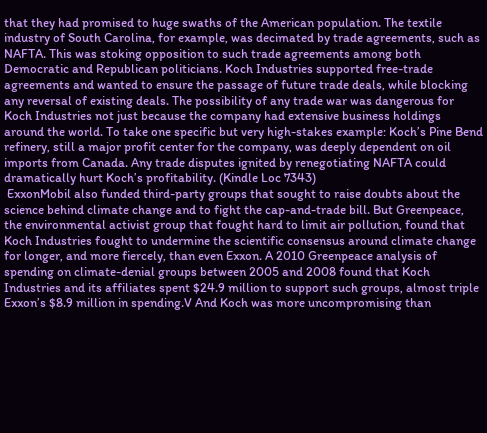that they had promised to huge swaths of the American population. The textile industry of South Carolina, for example, was decimated by trade agreements, such as NAFTA. This was stoking opposition to such trade agreements among both Democratic and Republican politicians. Koch Industries supported free-trade agreements and wanted to ensure the passage of future trade deals, while blocking any reversal of existing deals. The possibility of any trade war was dangerous for Koch Industries not just because the company had extensive business holdings around the world. To take one specific but very high-stakes example: Koch’s Pine Bend refinery, still a major profit center for the company, was deeply dependent on oil imports from Canada. Any trade disputes ignited by renegotiating NAFTA could dramatically hurt Koch’s profitability. (Kindle Loc 7343)
 ExxonMobil also funded third-party groups that sought to raise doubts about the science behind climate change and to fight the cap-and-trade bill. But Greenpeace, the environmental activist group that fought hard to limit air pollution, found that Koch Industries fought to undermine the scientific consensus around climate change for longer, and more fiercely, than even Exxon. A 2010 Greenpeace analysis of spending on climate-denial groups between 2005 and 2008 found that Koch Industries and its affiliates spent $24.9 million to support such groups, almost triple Exxon’s $8.9 million in spending.V And Koch was more uncompromising than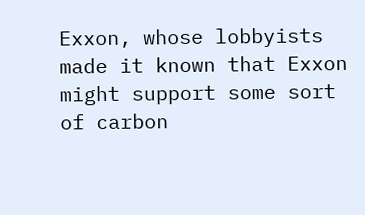Exxon, whose lobbyists made it known that Exxon might support some sort of carbon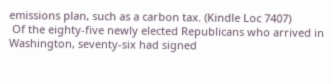emissions plan, such as a carbon tax. (Kindle Loc 7407)
 Of the eighty-five newly elected Republicans who arrived in Washington, seventy-six had signed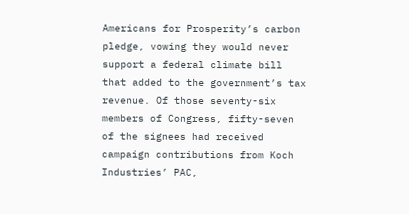Americans for Prosperity’s carbon pledge, vowing they would never support a federal climate bill that added to the government’s tax revenue. Of those seventy-six members of Congress, fifty-seven of the signees had received campaign contributions from Koch Industries’ PAC,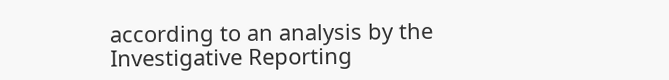according to an analysis by the Investigative Reporting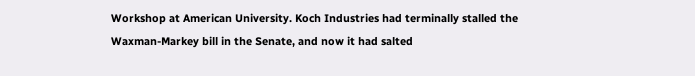Workshop at American University. Koch Industries had terminally stalled the Waxman-Markey bill in the Senate, and now it had salted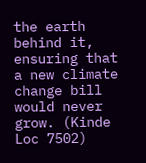the earth behind it, ensuring that a new climate change bill would never grow. (Kinde Loc 7502)